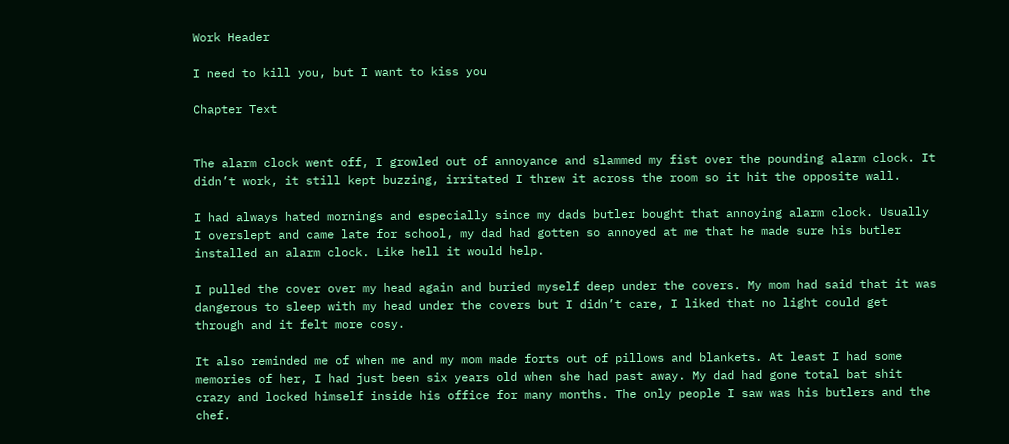Work Header

I need to kill you, but I want to kiss you

Chapter Text


The alarm clock went off, I growled out of annoyance and slammed my fist over the pounding alarm clock. It didn’t work, it still kept buzzing, irritated I threw it across the room so it hit the opposite wall.

I had always hated mornings and especially since my dads butler bought that annoying alarm clock. Usually I overslept and came late for school, my dad had gotten so annoyed at me that he made sure his butler installed an alarm clock. Like hell it would help.

I pulled the cover over my head again and buried myself deep under the covers. My mom had said that it was dangerous to sleep with my head under the covers but I didn’t care, I liked that no light could get through and it felt more cosy.

It also reminded me of when me and my mom made forts out of pillows and blankets. At least I had some memories of her, I had just been six years old when she had past away. My dad had gone total bat shit crazy and locked himself inside his office for many months. The only people I saw was his butlers and the chef.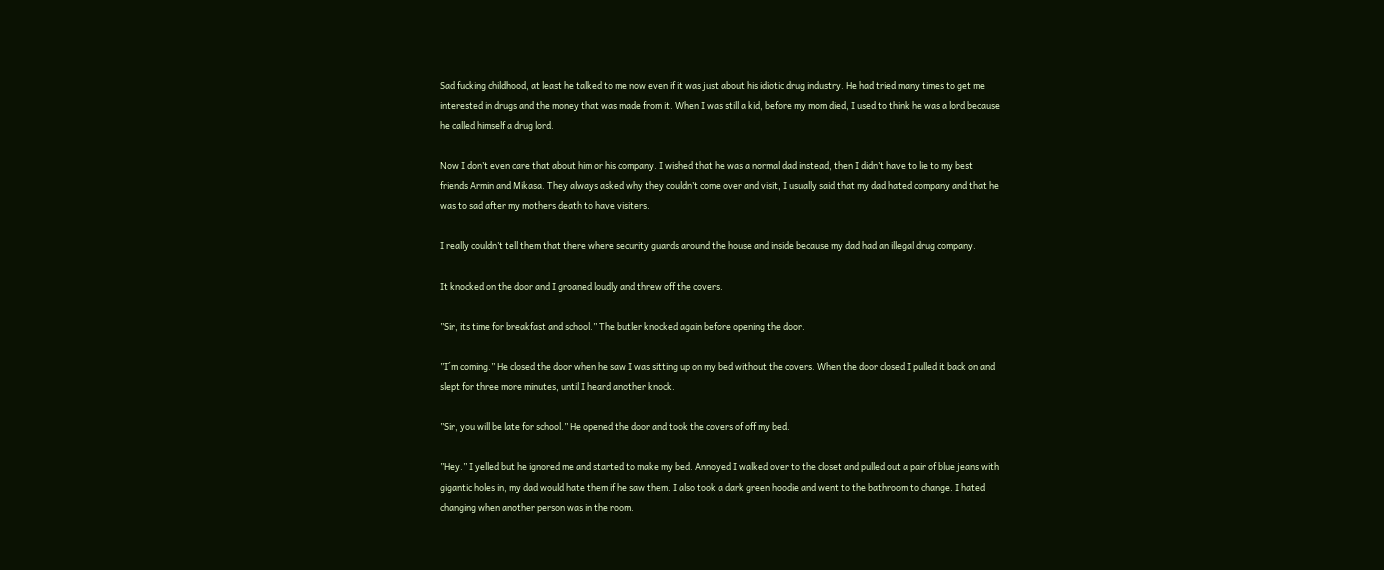Sad fucking childhood, at least he talked to me now even if it was just about his idiotic drug industry. He had tried many times to get me interested in drugs and the money that was made from it. When I was still a kid, before my mom died, I used to think he was a lord because he called himself a drug lord.

Now I don’t even care that about him or his company. I wished that he was a normal dad instead, then I didn’t have to lie to my best friends Armin and Mikasa. They always asked why they couldn’t come over and visit, I usually said that my dad hated company and that he was to sad after my mothers death to have visiters.

I really couldn’t tell them that there where security guards around the house and inside because my dad had an illegal drug company.

It knocked on the door and I groaned loudly and threw off the covers.

”Sir, its time for breakfast and school.” The butler knocked again before opening the door.

”I´m coming.” He closed the door when he saw I was sitting up on my bed without the covers. When the door closed I pulled it back on and slept for three more minutes, until I heard another knock.

”Sir, you will be late for school.” He opened the door and took the covers of off my bed.

”Hey.” I yelled but he ignored me and started to make my bed. Annoyed I walked over to the closet and pulled out a pair of blue jeans with gigantic holes in, my dad would hate them if he saw them. I also took a dark green hoodie and went to the bathroom to change. I hated changing when another person was in the room.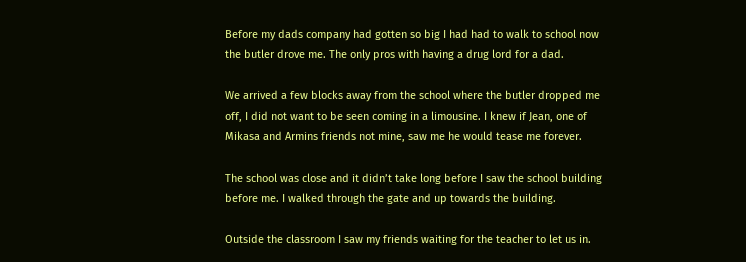Before my dads company had gotten so big I had had to walk to school now the butler drove me. The only pros with having a drug lord for a dad.

We arrived a few blocks away from the school where the butler dropped me off, I did not want to be seen coming in a limousine. I knew if Jean, one of Mikasa and Armins friends not mine, saw me he would tease me forever.

The school was close and it didn’t take long before I saw the school building before me. I walked through the gate and up towards the building.

Outside the classroom I saw my friends waiting for the teacher to let us in.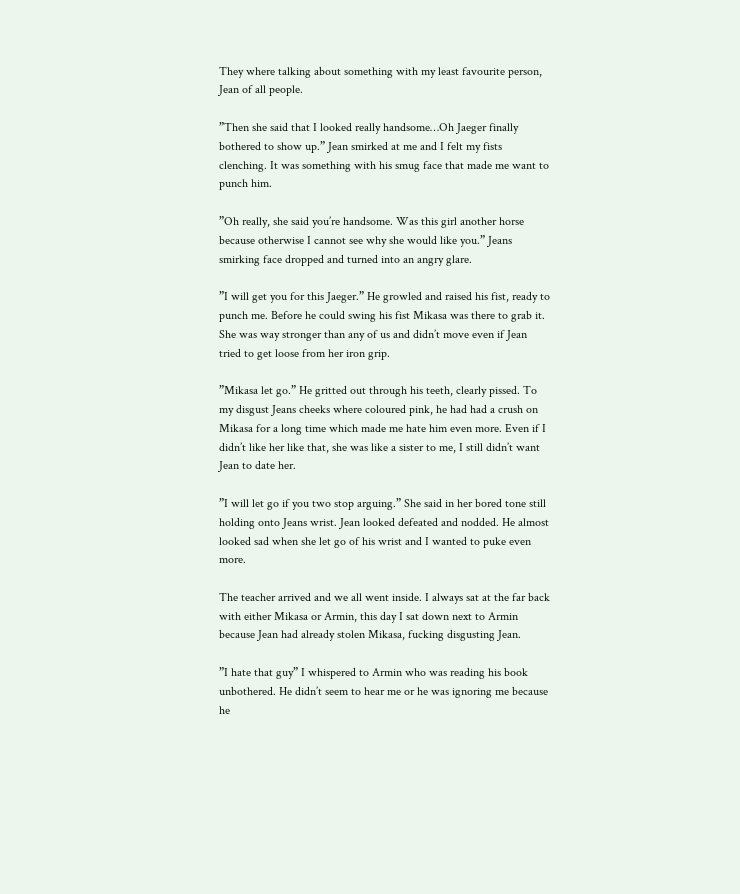They where talking about something with my least favourite person, Jean of all people.

”Then she said that I looked really handsome…Oh Jaeger finally bothered to show up.” Jean smirked at me and I felt my fists clenching. It was something with his smug face that made me want to punch him.

”Oh really, she said you’re handsome. Was this girl another horse because otherwise I cannot see why she would like you.” Jeans smirking face dropped and turned into an angry glare.

”I will get you for this Jaeger.” He growled and raised his fist, ready to punch me. Before he could swing his fist Mikasa was there to grab it. She was way stronger than any of us and didn’t move even if Jean tried to get loose from her iron grip.

”Mikasa let go.” He gritted out through his teeth, clearly pissed. To my disgust Jeans cheeks where coloured pink, he had had a crush on Mikasa for a long time which made me hate him even more. Even if I didn’t like her like that, she was like a sister to me, I still didn’t want Jean to date her.

”I will let go if you two stop arguing.” She said in her bored tone still holding onto Jeans wrist. Jean looked defeated and nodded. He almost looked sad when she let go of his wrist and I wanted to puke even more.

The teacher arrived and we all went inside. I always sat at the far back with either Mikasa or Armin, this day I sat down next to Armin because Jean had already stolen Mikasa, fucking disgusting Jean.

”I hate that guy” I whispered to Armin who was reading his book unbothered. He didn’t seem to hear me or he was ignoring me because he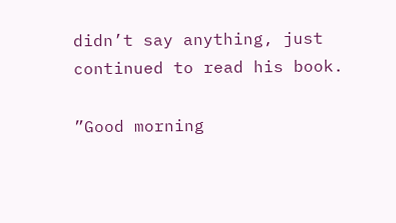didn’t say anything, just continued to read his book.

”Good morning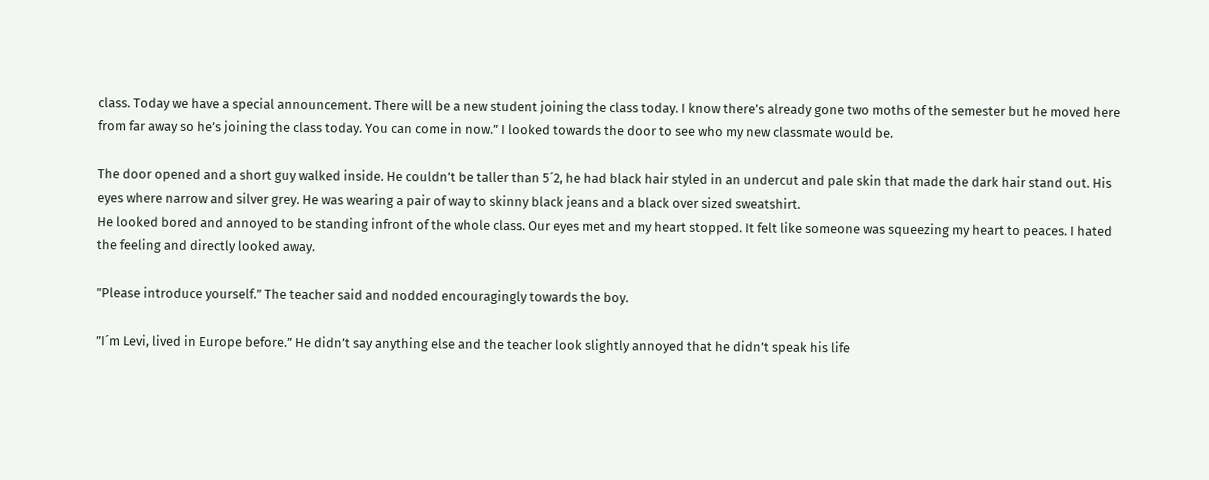class. Today we have a special announcement. There will be a new student joining the class today. I know there’s already gone two moths of the semester but he moved here from far away so he’s joining the class today. You can come in now.” I looked towards the door to see who my new classmate would be.

The door opened and a short guy walked inside. He couldn’t be taller than 5´2, he had black hair styled in an undercut and pale skin that made the dark hair stand out. His eyes where narrow and silver grey. He was wearing a pair of way to skinny black jeans and a black over sized sweatshirt.
He looked bored and annoyed to be standing infront of the whole class. Our eyes met and my heart stopped. It felt like someone was squeezing my heart to peaces. I hated the feeling and directly looked away.

”Please introduce yourself.” The teacher said and nodded encouragingly towards the boy.

”I´m Levi, lived in Europe before.” He didn’t say anything else and the teacher look slightly annoyed that he didn’t speak his life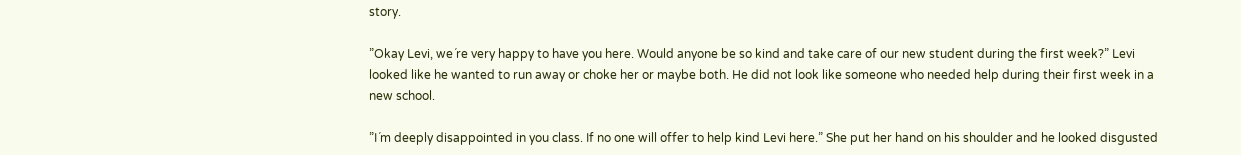story.

”Okay Levi, we´re very happy to have you here. Would anyone be so kind and take care of our new student during the first week?” Levi looked like he wanted to run away or choke her or maybe both. He did not look like someone who needed help during their first week in a new school.

”I´m deeply disappointed in you class. If no one will offer to help kind Levi here.” She put her hand on his shoulder and he looked disgusted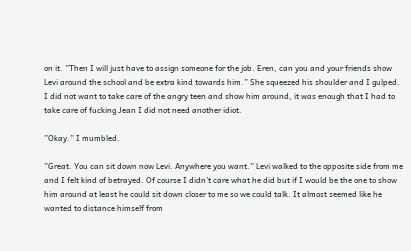on it. ”Then I will just have to assign someone for the job. Eren, can you and your friends show Levi around the school and be extra kind towards him.” She squeezed his shoulder and I gulped. I did not want to take care of the angry teen and show him around, it was enough that I had to take care of fucking Jean I did not need another idiot.

”Okay.” I mumbled.

”Great. You can sit down now Levi. Anywhere you want.” Levi walked to the opposite side from me and I felt kind of betrayed. Of course I didn’t care what he did but if I would be the one to show him around at least he could sit down closer to me so we could talk. It almost seemed like he wanted to distance himself from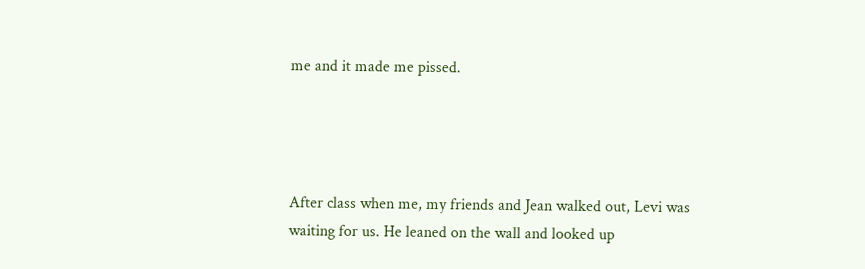me and it made me pissed.




After class when me, my friends and Jean walked out, Levi was waiting for us. He leaned on the wall and looked up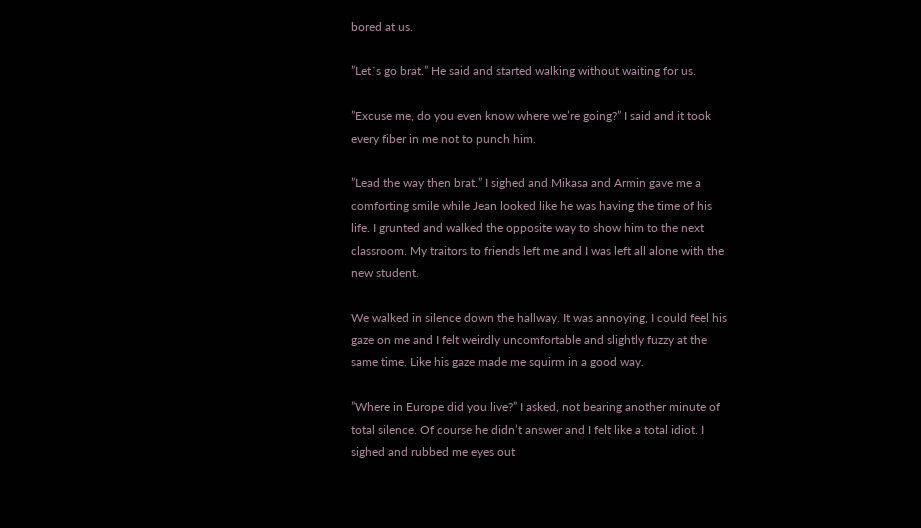bored at us.

”Let´s go brat.” He said and started walking without waiting for us.

”Excuse me, do you even know where we’re going?” I said and it took every fiber in me not to punch him.

”Lead the way then brat.” I sighed and Mikasa and Armin gave me a comforting smile while Jean looked like he was having the time of his life. I grunted and walked the opposite way to show him to the next classroom. My traitors to friends left me and I was left all alone with the new student.

We walked in silence down the hallway. It was annoying, I could feel his gaze on me and I felt weirdly uncomfortable and slightly fuzzy at the same time. Like his gaze made me squirm in a good way.

”Where in Europe did you live?” I asked, not bearing another minute of total silence. Of course he didn’t answer and I felt like a total idiot. I sighed and rubbed me eyes out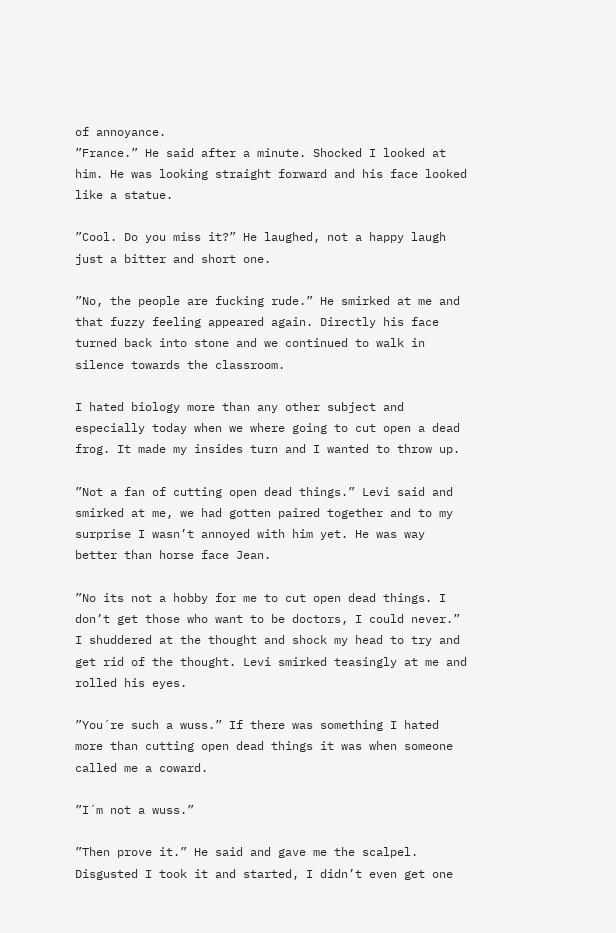of annoyance.
”France.” He said after a minute. Shocked I looked at him. He was looking straight forward and his face looked like a statue.

”Cool. Do you miss it?” He laughed, not a happy laugh just a bitter and short one.

”No, the people are fucking rude.” He smirked at me and that fuzzy feeling appeared again. Directly his face turned back into stone and we continued to walk in silence towards the classroom.

I hated biology more than any other subject and especially today when we where going to cut open a dead frog. It made my insides turn and I wanted to throw up.

”Not a fan of cutting open dead things.” Levi said and smirked at me, we had gotten paired together and to my surprise I wasn’t annoyed with him yet. He was way better than horse face Jean.

”No its not a hobby for me to cut open dead things. I don’t get those who want to be doctors, I could never.” I shuddered at the thought and shock my head to try and get rid of the thought. Levi smirked teasingly at me and rolled his eyes.

”You´re such a wuss.” If there was something I hated more than cutting open dead things it was when someone called me a coward.

”I´m not a wuss.”

”Then prove it.” He said and gave me the scalpel. Disgusted I took it and started, I didn’t even get one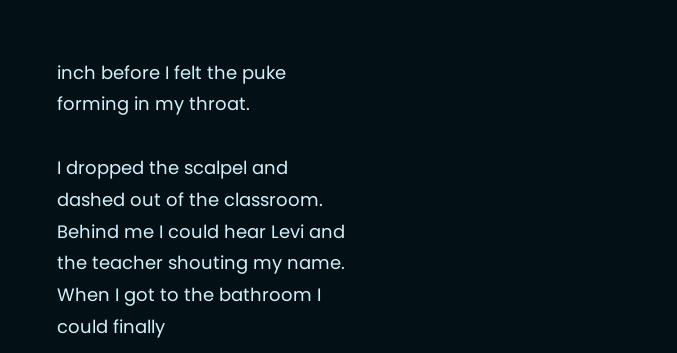inch before I felt the puke forming in my throat.

I dropped the scalpel and dashed out of the classroom. Behind me I could hear Levi and the teacher shouting my name. When I got to the bathroom I could finally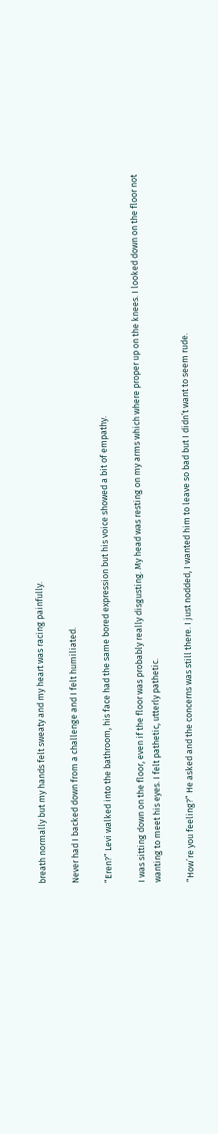breath normally but my hands felt sweaty and my heart was racing painfully.

Never had I backed down from a challenge and I felt humiliated.

”Eren?” Levi walked into the bathroom, his face had the same bored expression but his voice showed a bit of empathy.

I was sitting down on the floor, even if the floor was probably really disgusting. My head was resting on my arms which where proper up on the knees. I looked down on the floor not wanting to meet his eyes. I felt pathetic, utterly pathetic.

”How´re you feeling?” He asked and the concerns was still there. I just nodded, I wanted him to leave so bad but I didn’t want to seem rude.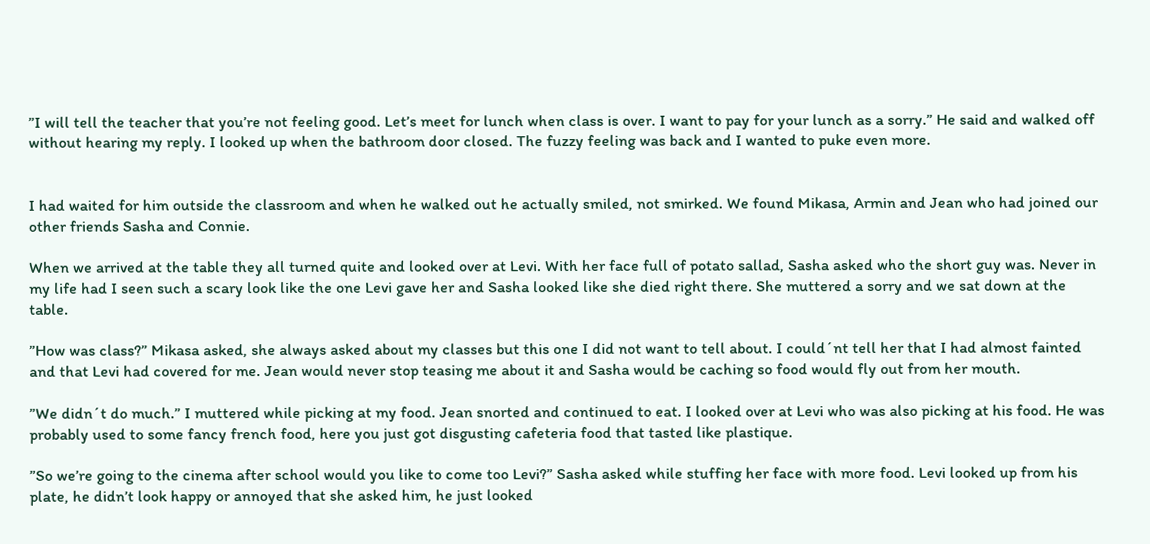”I will tell the teacher that you’re not feeling good. Let’s meet for lunch when class is over. I want to pay for your lunch as a sorry.” He said and walked off without hearing my reply. I looked up when the bathroom door closed. The fuzzy feeling was back and I wanted to puke even more.


I had waited for him outside the classroom and when he walked out he actually smiled, not smirked. We found Mikasa, Armin and Jean who had joined our other friends Sasha and Connie.

When we arrived at the table they all turned quite and looked over at Levi. With her face full of potato sallad, Sasha asked who the short guy was. Never in my life had I seen such a scary look like the one Levi gave her and Sasha looked like she died right there. She muttered a sorry and we sat down at the table.

”How was class?” Mikasa asked, she always asked about my classes but this one I did not want to tell about. I could´nt tell her that I had almost fainted and that Levi had covered for me. Jean would never stop teasing me about it and Sasha would be caching so food would fly out from her mouth.

”We didn´t do much.” I muttered while picking at my food. Jean snorted and continued to eat. I looked over at Levi who was also picking at his food. He was probably used to some fancy french food, here you just got disgusting cafeteria food that tasted like plastique.

”So we’re going to the cinema after school would you like to come too Levi?” Sasha asked while stuffing her face with more food. Levi looked up from his plate, he didn’t look happy or annoyed that she asked him, he just looked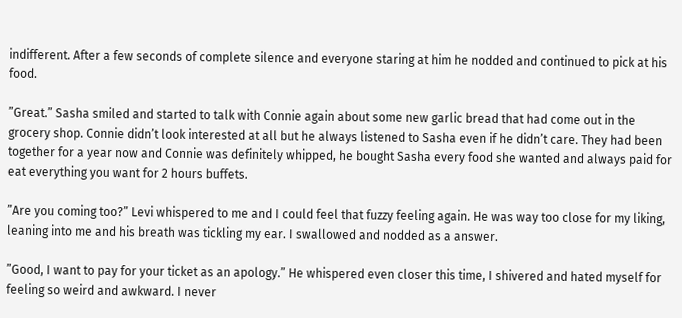indifferent. After a few seconds of complete silence and everyone staring at him he nodded and continued to pick at his food.

”Great.” Sasha smiled and started to talk with Connie again about some new garlic bread that had come out in the grocery shop. Connie didn’t look interested at all but he always listened to Sasha even if he didn’t care. They had been together for a year now and Connie was definitely whipped, he bought Sasha every food she wanted and always paid for eat everything you want for 2 hours buffets.

”Are you coming too?” Levi whispered to me and I could feel that fuzzy feeling again. He was way too close for my liking, leaning into me and his breath was tickling my ear. I swallowed and nodded as a answer.

”Good, I want to pay for your ticket as an apology.” He whispered even closer this time, I shivered and hated myself for feeling so weird and awkward. I never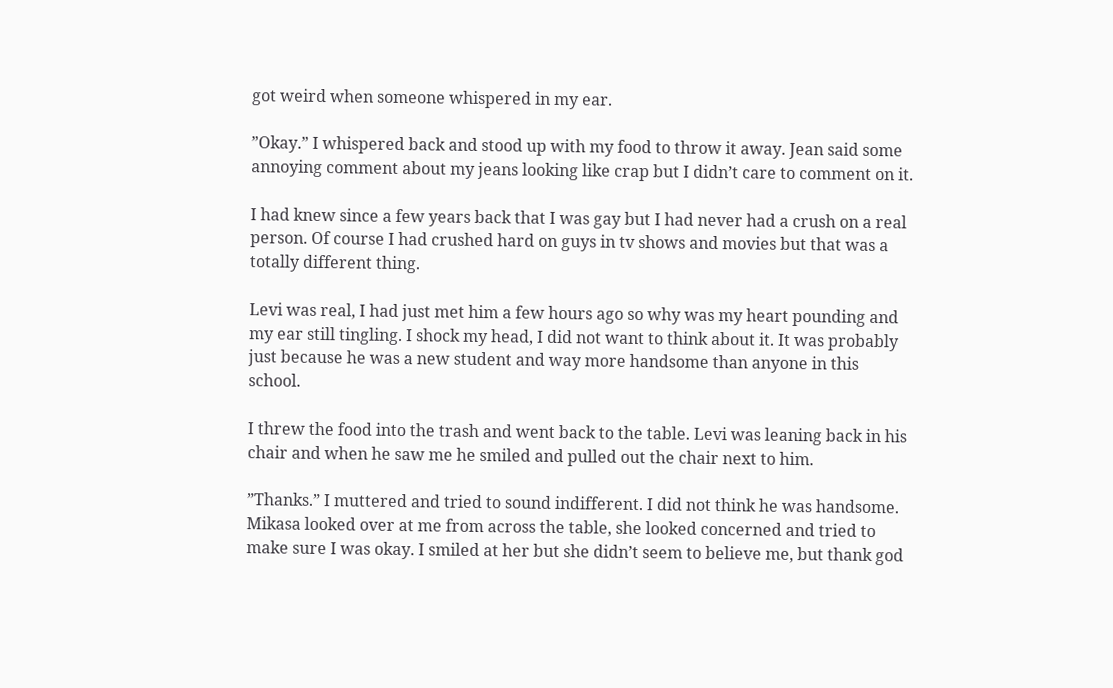got weird when someone whispered in my ear.

”Okay.” I whispered back and stood up with my food to throw it away. Jean said some annoying comment about my jeans looking like crap but I didn’t care to comment on it.

I had knew since a few years back that I was gay but I had never had a crush on a real person. Of course I had crushed hard on guys in tv shows and movies but that was a totally different thing.

Levi was real, I had just met him a few hours ago so why was my heart pounding and my ear still tingling. I shock my head, I did not want to think about it. It was probably just because he was a new student and way more handsome than anyone in this school.

I threw the food into the trash and went back to the table. Levi was leaning back in his chair and when he saw me he smiled and pulled out the chair next to him.

”Thanks.” I muttered and tried to sound indifferent. I did not think he was handsome. Mikasa looked over at me from across the table, she looked concerned and tried to make sure I was okay. I smiled at her but she didn’t seem to believe me, but thank god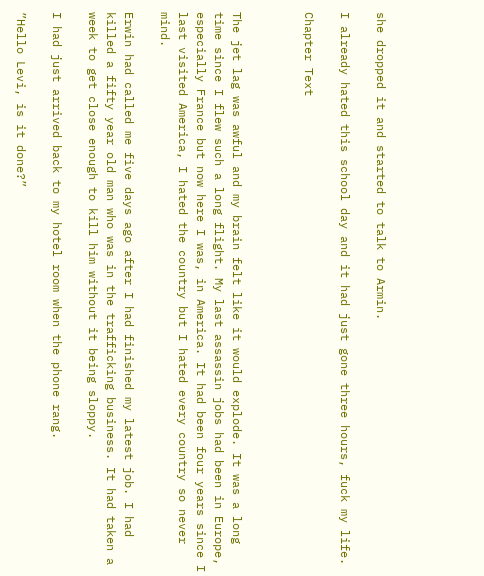she dropped it and started to talk to Armin.

I already hated this school day and it had just gone three hours, fuck my life.

Chapter Text



The jet lag was awful and my brain felt like it would explode. It was a long time since I flew such a long flight. My last assassin jobs had been in Europe, especially France but now here I was, in America. It had been four years since I last visited America, I hated the country but I hated every country so never mind.

Erwin had called me five days ago after I had finished my latest job. I had killed a fifty year old man who was in the trafficking business. It had taken a week to get close enough to kill him without it being sloppy.

I had just arrived back to my hotel room when the phone rang.

”Hello Levi, is it done?”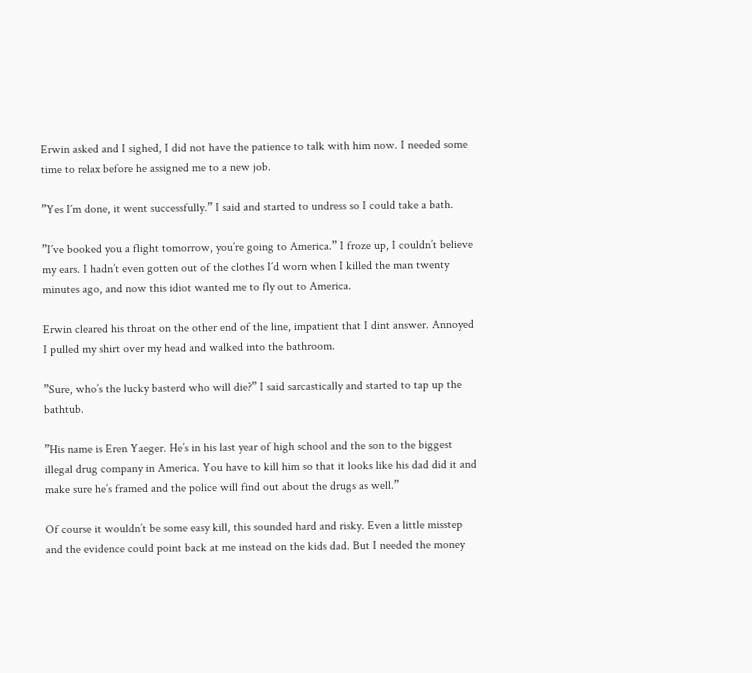Erwin asked and I sighed, I did not have the patience to talk with him now. I needed some time to relax before he assigned me to a new job.

”Yes I´m done, it went successfully.” I said and started to undress so I could take a bath.

”I´ve booked you a flight tomorrow, you’re going to America.” I froze up, I couldn’t believe my ears. I hadn’t even gotten out of the clothes I´d worn when I killed the man twenty minutes ago, and now this idiot wanted me to fly out to America.

Erwin cleared his throat on the other end of the line, impatient that I dint answer. Annoyed I pulled my shirt over my head and walked into the bathroom.

”Sure, who’s the lucky basterd who will die?” I said sarcastically and started to tap up the bathtub.

”His name is Eren Yaeger. He’s in his last year of high school and the son to the biggest illegal drug company in America. You have to kill him so that it looks like his dad did it and make sure he’s framed and the police will find out about the drugs as well.”

Of course it wouldn’t be some easy kill, this sounded hard and risky. Even a little misstep and the evidence could point back at me instead on the kids dad. But I needed the money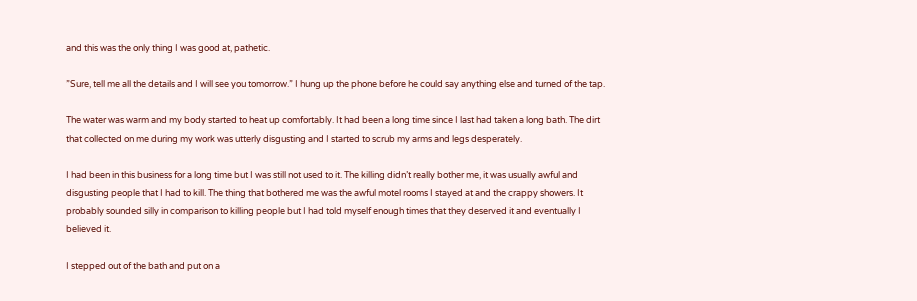and this was the only thing I was good at, pathetic.

”Sure, tell me all the details and I will see you tomorrow.” I hung up the phone before he could say anything else and turned of the tap.

The water was warm and my body started to heat up comfortably. It had been a long time since I last had taken a long bath. The dirt that collected on me during my work was utterly disgusting and I started to scrub my arms and legs desperately.

I had been in this business for a long time but I was still not used to it. The killing didn’t really bother me, it was usually awful and disgusting people that I had to kill. The thing that bothered me was the awful motel rooms I stayed at and the crappy showers. It probably sounded silly in comparison to killing people but I had told myself enough times that they deserved it and eventually I believed it.

I stepped out of the bath and put on a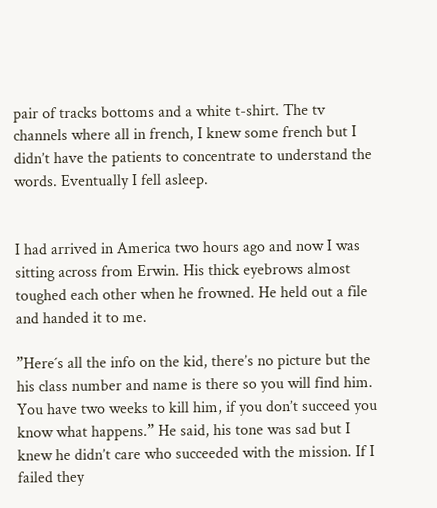pair of tracks bottoms and a white t-shirt. The tv channels where all in french, I knew some french but I didn’t have the patients to concentrate to understand the words. Eventually I fell asleep.


I had arrived in America two hours ago and now I was sitting across from Erwin. His thick eyebrows almost toughed each other when he frowned. He held out a file and handed it to me.

”Here´s all the info on the kid, there’s no picture but the his class number and name is there so you will find him. You have two weeks to kill him, if you don’t succeed you know what happens.” He said, his tone was sad but I knew he didn’t care who succeeded with the mission. If I failed they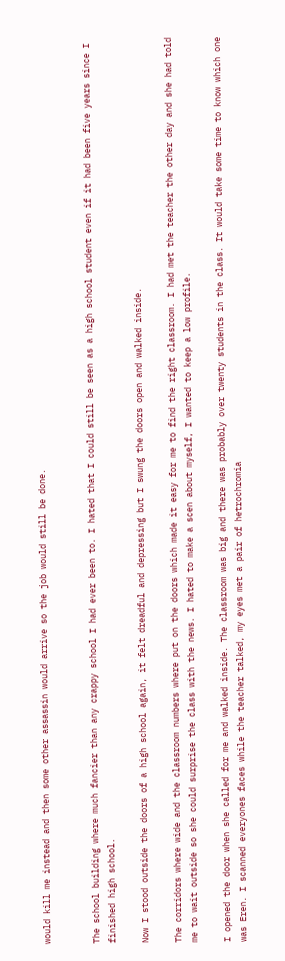would kill me instead and then some other assassin would arrive so the job would still be done.


The school building where much fancier than any crappy school I had ever been to. I hated that I could still be seen as a high school student even if it had been five years since I finished high school.

Now I stood outside the doors of a high school again, it felt dreadful and depressing but I swung the doors open and walked inside.

The corridors where wide and the classroom numbers where put on the doors which made it easy for me to find the right classroom. I had met the teacher the other day and she had told me to wait outside so she could surprise the class with the news. I hated to make a scen about myself, I wanted to keep a low profile.

I opened the door when she called for me and walked inside. The classroom was big and there was probably over twenty students in the class. It would take some time to know which one was Eren. I scanned everyones faces while the teacher talked, my eyes met a pair of hetrochromia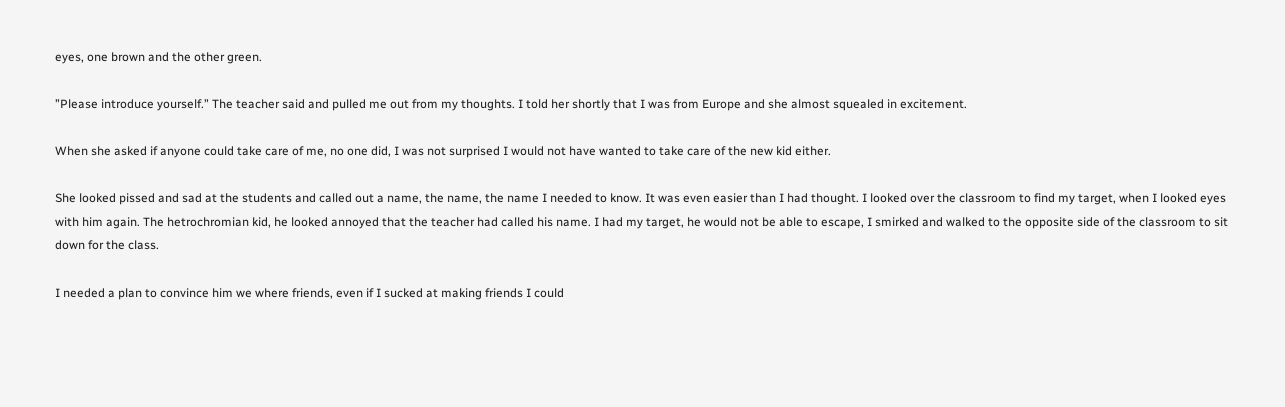eyes, one brown and the other green.

”Please introduce yourself.” The teacher said and pulled me out from my thoughts. I told her shortly that I was from Europe and she almost squealed in excitement.

When she asked if anyone could take care of me, no one did, I was not surprised I would not have wanted to take care of the new kid either.

She looked pissed and sad at the students and called out a name, the name, the name I needed to know. It was even easier than I had thought. I looked over the classroom to find my target, when I looked eyes with him again. The hetrochromian kid, he looked annoyed that the teacher had called his name. I had my target, he would not be able to escape, I smirked and walked to the opposite side of the classroom to sit down for the class.

I needed a plan to convince him we where friends, even if I sucked at making friends I could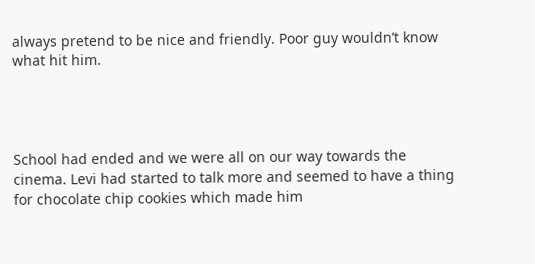always pretend to be nice and friendly. Poor guy wouldn’t know what hit him.




School had ended and we were all on our way towards the cinema. Levi had started to talk more and seemed to have a thing for chocolate chip cookies which made him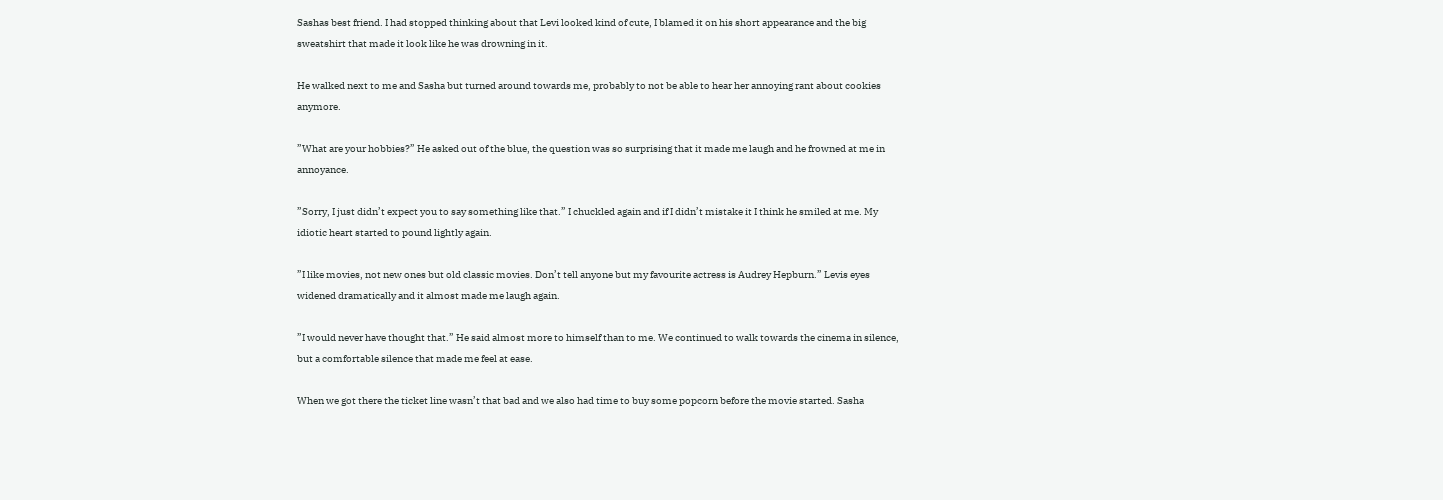Sashas best friend. I had stopped thinking about that Levi looked kind of cute, I blamed it on his short appearance and the big sweatshirt that made it look like he was drowning in it.

He walked next to me and Sasha but turned around towards me, probably to not be able to hear her annoying rant about cookies anymore.

”What are your hobbies?” He asked out of the blue, the question was so surprising that it made me laugh and he frowned at me in annoyance.

”Sorry, I just didn’t expect you to say something like that.” I chuckled again and if I didn’t mistake it I think he smiled at me. My idiotic heart started to pound lightly again.

”I like movies, not new ones but old classic movies. Don’t tell anyone but my favourite actress is Audrey Hepburn.” Levis eyes widened dramatically and it almost made me laugh again.

”I would never have thought that.” He said almost more to himself than to me. We continued to walk towards the cinema in silence, but a comfortable silence that made me feel at ease.

When we got there the ticket line wasn’t that bad and we also had time to buy some popcorn before the movie started. Sasha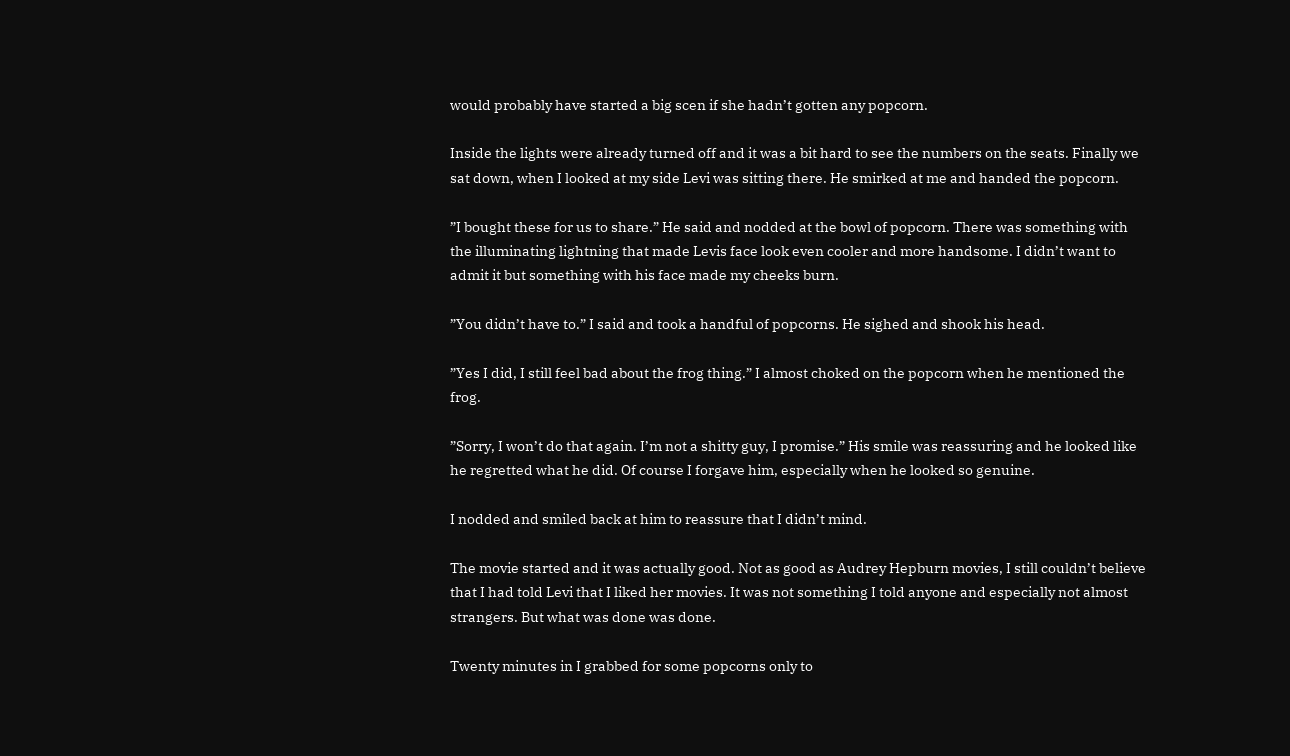would probably have started a big scen if she hadn’t gotten any popcorn.

Inside the lights were already turned off and it was a bit hard to see the numbers on the seats. Finally we sat down, when I looked at my side Levi was sitting there. He smirked at me and handed the popcorn.

”I bought these for us to share.” He said and nodded at the bowl of popcorn. There was something with the illuminating lightning that made Levis face look even cooler and more handsome. I didn’t want to admit it but something with his face made my cheeks burn.

”You didn’t have to.” I said and took a handful of popcorns. He sighed and shook his head.

”Yes I did, I still feel bad about the frog thing.” I almost choked on the popcorn when he mentioned the frog.

”Sorry, I won’t do that again. I’m not a shitty guy, I promise.” His smile was reassuring and he looked like he regretted what he did. Of course I forgave him, especially when he looked so genuine.

I nodded and smiled back at him to reassure that I didn’t mind.

The movie started and it was actually good. Not as good as Audrey Hepburn movies, I still couldn’t believe that I had told Levi that I liked her movies. It was not something I told anyone and especially not almost strangers. But what was done was done.

Twenty minutes in I grabbed for some popcorns only to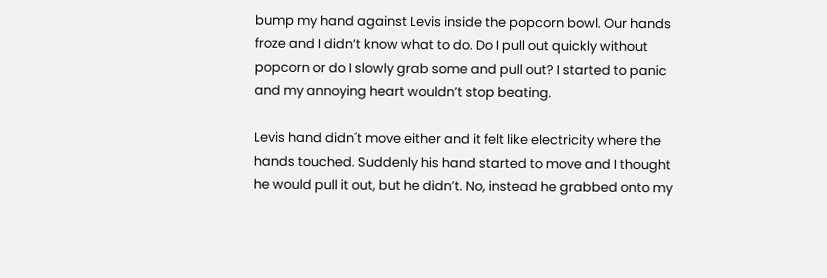bump my hand against Levis inside the popcorn bowl. Our hands froze and I didn’t know what to do. Do I pull out quickly without popcorn or do I slowly grab some and pull out? I started to panic and my annoying heart wouldn’t stop beating.

Levis hand didn´t move either and it felt like electricity where the hands touched. Suddenly his hand started to move and I thought he would pull it out, but he didn’t. No, instead he grabbed onto my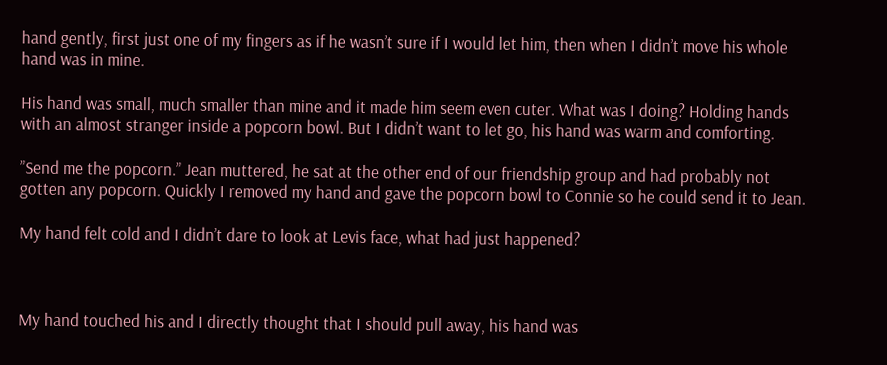hand gently, first just one of my fingers as if he wasn’t sure if I would let him, then when I didn’t move his whole hand was in mine.

His hand was small, much smaller than mine and it made him seem even cuter. What was I doing? Holding hands with an almost stranger inside a popcorn bowl. But I didn’t want to let go, his hand was warm and comforting.

”Send me the popcorn.” Jean muttered, he sat at the other end of our friendship group and had probably not gotten any popcorn. Quickly I removed my hand and gave the popcorn bowl to Connie so he could send it to Jean.

My hand felt cold and I didn’t dare to look at Levis face, what had just happened?



My hand touched his and I directly thought that I should pull away, his hand was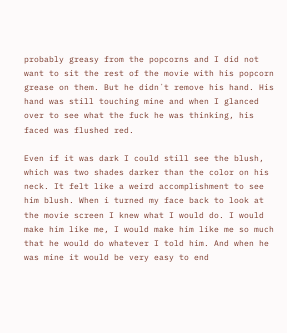probably greasy from the popcorns and I did not want to sit the rest of the movie with his popcorn grease on them. But he didn´t remove his hand. His hand was still touching mine and when I glanced over to see what the fuck he was thinking, his faced was flushed red.

Even if it was dark I could still see the blush, which was two shades darker than the color on his neck. It felt like a weird accomplishment to see him blush. When i turned my face back to look at the movie screen I knew what I would do. I would make him like me, I would make him like me so much that he would do whatever I told him. And when he was mine it would be very easy to end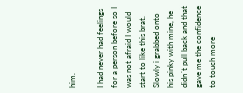him.

I had never had feelings for a person before so I was not afraid I would start to like this brat. Slowly i grabbed onto his pinky with mine, he didn´t pull back and that gave me the confidence to touch more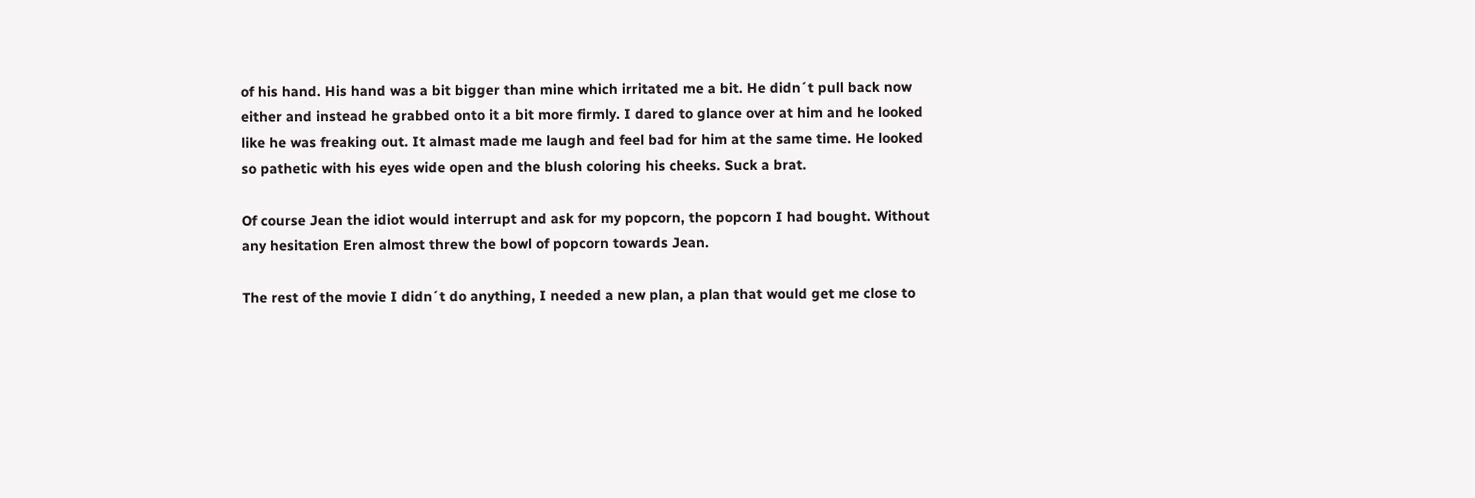of his hand. His hand was a bit bigger than mine which irritated me a bit. He didn´t pull back now either and instead he grabbed onto it a bit more firmly. I dared to glance over at him and he looked like he was freaking out. It almast made me laugh and feel bad for him at the same time. He looked so pathetic with his eyes wide open and the blush coloring his cheeks. Suck a brat.

Of course Jean the idiot would interrupt and ask for my popcorn, the popcorn I had bought. Without any hesitation Eren almost threw the bowl of popcorn towards Jean.

The rest of the movie I didn´t do anything, I needed a new plan, a plan that would get me close to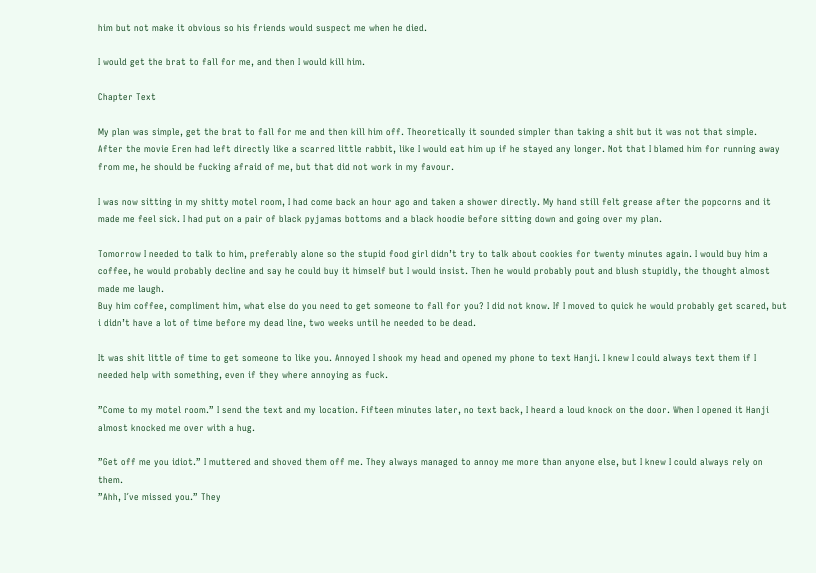him but not make it obvious so his friends would suspect me when he died.

I would get the brat to fall for me, and then I would kill him.

Chapter Text

My plan was simple, get the brat to fall for me and then kill him off. Theoretically it sounded simpler than taking a shit but it was not that simple.
After the movie Eren had left directly like a scarred little rabbit, like I would eat him up if he stayed any longer. Not that I blamed him for running away from me, he should be fucking afraid of me, but that did not work in my favour.

I was now sitting in my shitty motel room, I had come back an hour ago and taken a shower directly. My hand still felt grease after the popcorns and it made me feel sick. I had put on a pair of black pyjamas bottoms and a black hoodie before sitting down and going over my plan.

Tomorrow I needed to talk to him, preferably alone so the stupid food girl didn’t try to talk about cookies for twenty minutes again. I would buy him a coffee, he would probably decline and say he could buy it himself but I would insist. Then he would probably pout and blush stupidly, the thought almost made me laugh.
Buy him coffee, compliment him, what else do you need to get someone to fall for you? I did not know. If I moved to quick he would probably get scared, but i didn’t have a lot of time before my dead line, two weeks until he needed to be dead.

It was shit little of time to get someone to like you. Annoyed I shook my head and opened my phone to text Hanji. I knew I could always text them if I needed help with something, even if they where annoying as fuck.

”Come to my motel room.” I send the text and my location. Fifteen minutes later, no text back, I heard a loud knock on the door. When I opened it Hanji almost knocked me over with a hug.

”Get off me you idiot.” I muttered and shoved them off me. They always managed to annoy me more than anyone else, but I knew I could always rely on them.
”Ahh, I´ve missed you.” They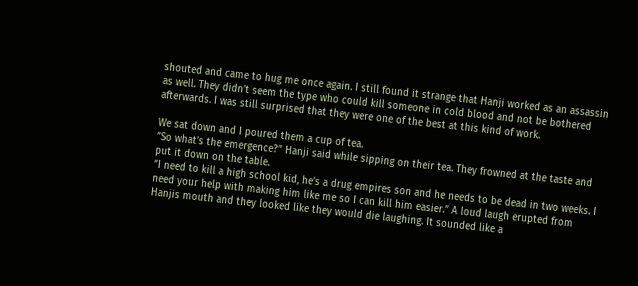shouted and came to hug me once again. I still found it strange that Hanji worked as an assassin as well. They didn’t seem the type who could kill someone in cold blood and not be bothered afterwards. I was still surprised that they were one of the best at this kind of work.

We sat down and I poured them a cup of tea.
”So what’s the emergence?” Hanji said while sipping on their tea. They frowned at the taste and put it down on the table.
”I need to kill a high school kid, he’s a drug empires son and he needs to be dead in two weeks. I need your help with making him like me so I can kill him easier.” A loud laugh erupted from Hanjis mouth and they looked like they would die laughing. It sounded like a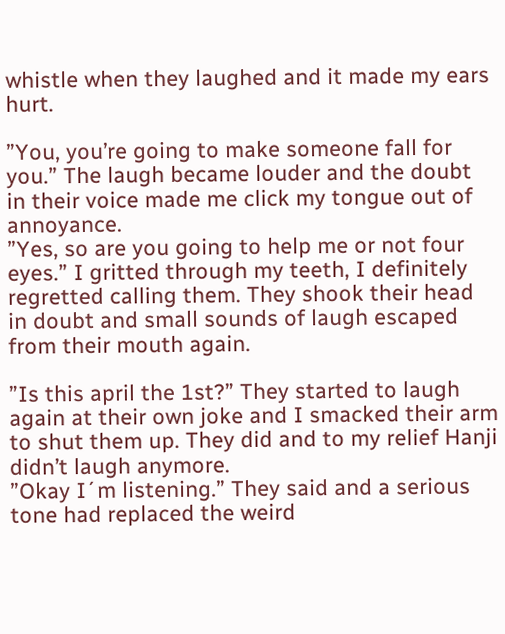whistle when they laughed and it made my ears hurt.

”You, you’re going to make someone fall for you.” The laugh became louder and the doubt in their voice made me click my tongue out of annoyance.
”Yes, so are you going to help me or not four eyes.” I gritted through my teeth, I definitely regretted calling them. They shook their head in doubt and small sounds of laugh escaped from their mouth again.

”Is this april the 1st?” They started to laugh again at their own joke and I smacked their arm to shut them up. They did and to my relief Hanji didn’t laugh anymore.
”Okay I´m listening.” They said and a serious tone had replaced the weird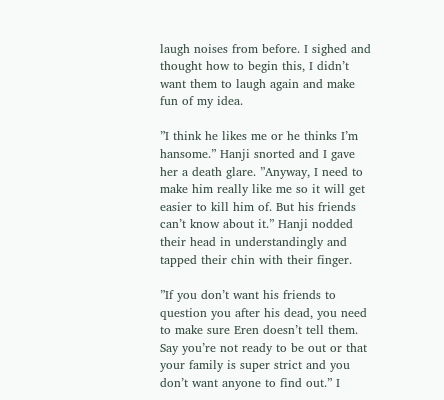laugh noises from before. I sighed and thought how to begin this, I didn’t want them to laugh again and make fun of my idea.

”I think he likes me or he thinks I’m hansome.” Hanji snorted and I gave her a death glare. ”Anyway, I need to make him really like me so it will get easier to kill him of. But his friends can’t know about it.” Hanji nodded their head in understandingly and tapped their chin with their finger.

”If you don’t want his friends to question you after his dead, you need to make sure Eren doesn’t tell them. Say you’re not ready to be out or that your family is super strict and you don’t want anyone to find out.” I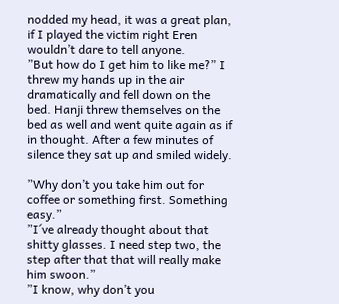nodded my head, it was a great plan, if I played the victim right Eren wouldn’t dare to tell anyone.
”But how do I get him to like me?” I threw my hands up in the air dramatically and fell down on the bed. Hanji threw themselves on the bed as well and went quite again as if in thought. After a few minutes of silence they sat up and smiled widely.

”Why don’t you take him out for coffee or something first. Something easy.”
”I´ve already thought about that shitty glasses. I need step two, the step after that that will really make him swoon.”
”I know, why don’t you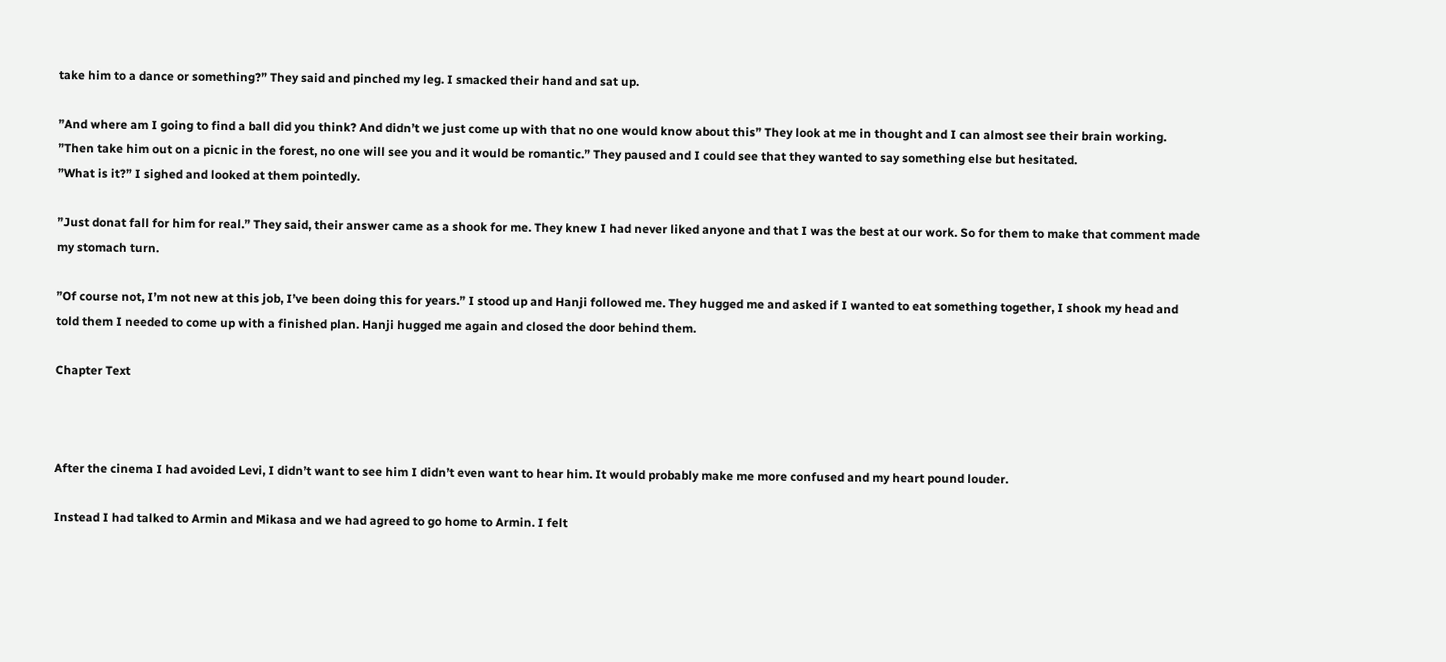take him to a dance or something?” They said and pinched my leg. I smacked their hand and sat up.

”And where am I going to find a ball did you think? And didn’t we just come up with that no one would know about this” They look at me in thought and I can almost see their brain working.
”Then take him out on a picnic in the forest, no one will see you and it would be romantic.” They paused and I could see that they wanted to say something else but hesitated.
”What is it?” I sighed and looked at them pointedly.

”Just donat fall for him for real.” They said, their answer came as a shook for me. They knew I had never liked anyone and that I was the best at our work. So for them to make that comment made my stomach turn.

”Of course not, I’m not new at this job, I’ve been doing this for years.” I stood up and Hanji followed me. They hugged me and asked if I wanted to eat something together, I shook my head and told them I needed to come up with a finished plan. Hanji hugged me again and closed the door behind them.

Chapter Text



After the cinema I had avoided Levi, I didn’t want to see him I didn’t even want to hear him. It would probably make me more confused and my heart pound louder.

Instead I had talked to Armin and Mikasa and we had agreed to go home to Armin. I felt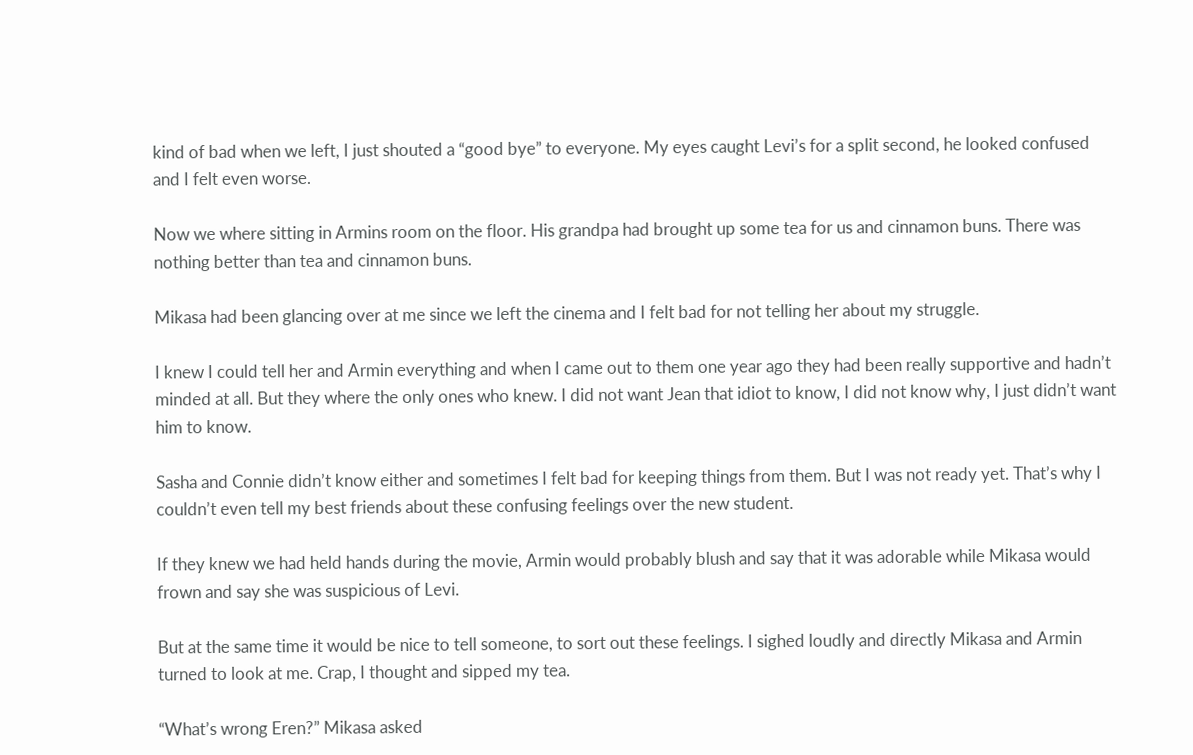kind of bad when we left, I just shouted a “good bye” to everyone. My eyes caught Levi’s for a split second, he looked confused and I felt even worse.

Now we where sitting in Armins room on the floor. His grandpa had brought up some tea for us and cinnamon buns. There was nothing better than tea and cinnamon buns.

Mikasa had been glancing over at me since we left the cinema and I felt bad for not telling her about my struggle.

I knew I could tell her and Armin everything and when I came out to them one year ago they had been really supportive and hadn’t minded at all. But they where the only ones who knew. I did not want Jean that idiot to know, I did not know why, I just didn’t want him to know.

Sasha and Connie didn’t know either and sometimes I felt bad for keeping things from them. But I was not ready yet. That’s why I couldn’t even tell my best friends about these confusing feelings over the new student.

If they knew we had held hands during the movie, Armin would probably blush and say that it was adorable while Mikasa would frown and say she was suspicious of Levi.

But at the same time it would be nice to tell someone, to sort out these feelings. I sighed loudly and directly Mikasa and Armin turned to look at me. Crap, I thought and sipped my tea.

“What’s wrong Eren?” Mikasa asked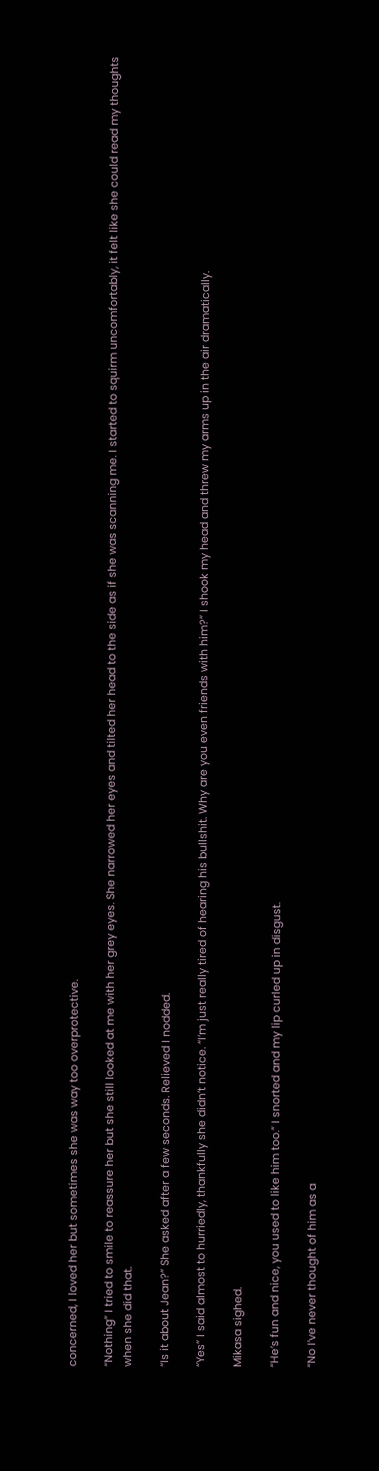concerned, I loved her but sometimes she was way too overprotective.

“Nothing” I tried to smile to reassure her but she still looked at me with her grey eyes. She narrowed her eyes and tilted her head to the side as if she was scanning me. I started to squirm uncomfortably, it felt like she could read my thoughts when she did that.

“Is it about Jean?” She asked after a few seconds. Relieved I nodded.

“Yes” I said almost to hurriedly, thankfully she didn’t notice. “I’m just really tired of hearing his bullshit. Why are you even friends with him?” I shook my head and threw my arms up in the air dramatically.

Mikasa sighed.

“He’s fun and nice, you used to like him too.” I snorted and my lip curled up in disgust.

“No I’ve never thought of him as a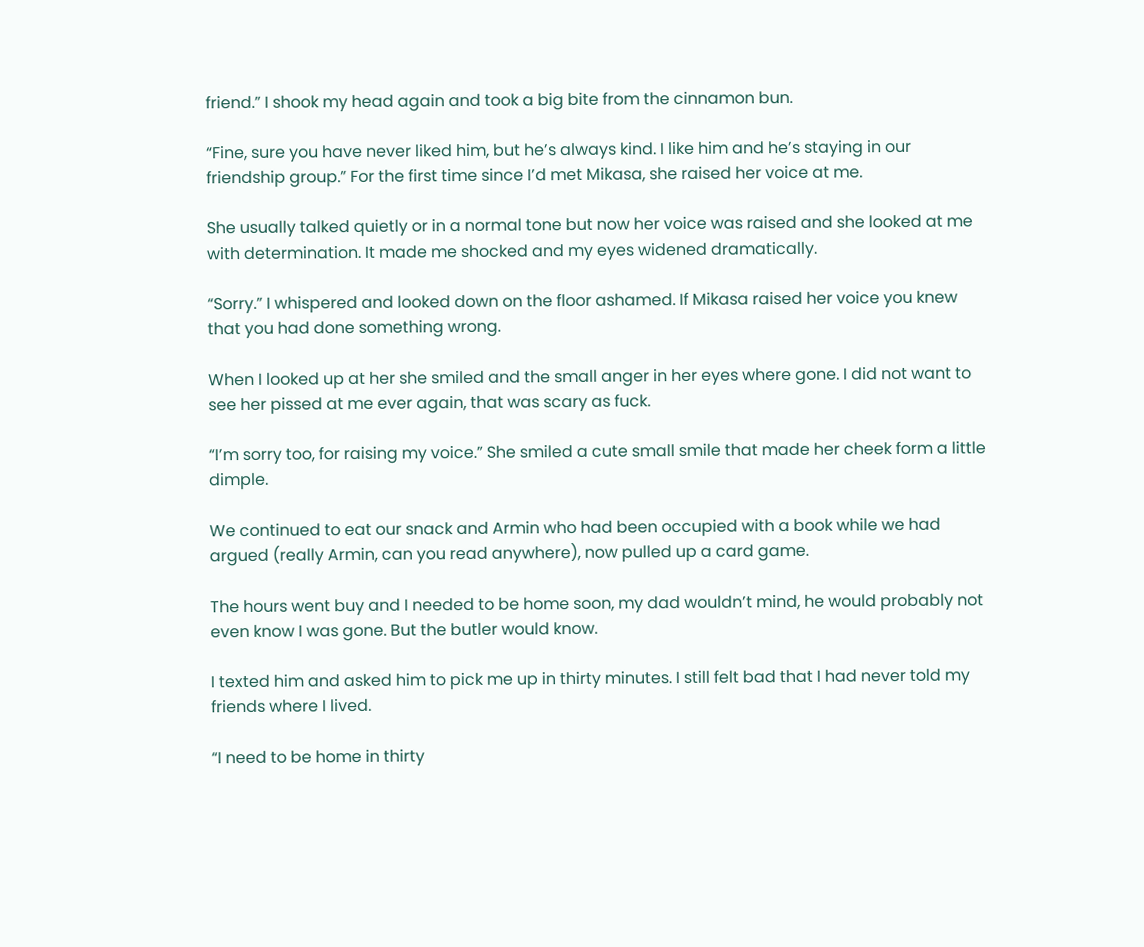friend.” I shook my head again and took a big bite from the cinnamon bun.

“Fine, sure you have never liked him, but he’s always kind. I like him and he’s staying in our friendship group.” For the first time since I’d met Mikasa, she raised her voice at me.

She usually talked quietly or in a normal tone but now her voice was raised and she looked at me with determination. It made me shocked and my eyes widened dramatically.

“Sorry.” I whispered and looked down on the floor ashamed. If Mikasa raised her voice you knew that you had done something wrong.

When I looked up at her she smiled and the small anger in her eyes where gone. I did not want to see her pissed at me ever again, that was scary as fuck.

“I’m sorry too, for raising my voice.” She smiled a cute small smile that made her cheek form a little dimple.

We continued to eat our snack and Armin who had been occupied with a book while we had argued (really Armin, can you read anywhere), now pulled up a card game.

The hours went buy and I needed to be home soon, my dad wouldn’t mind, he would probably not even know I was gone. But the butler would know.

I texted him and asked him to pick me up in thirty minutes. I still felt bad that I had never told my friends where I lived.

“I need to be home in thirty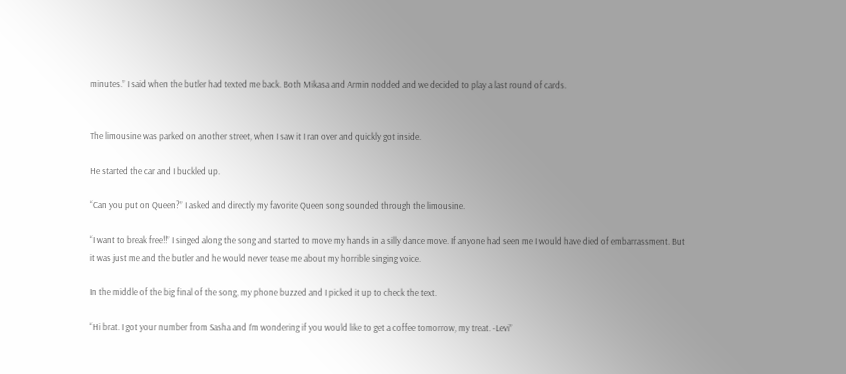minutes.” I said when the butler had texted me back. Both Mikasa and Armin nodded and we decided to play a last round of cards.


The limousine was parked on another street, when I saw it I ran over and quickly got inside.

He started the car and I buckled up.

“Can you put on Queen?” I asked and directly my favorite Queen song sounded through the limousine.

“I want to break free!!” I singed along the song and started to move my hands in a silly dance move. If anyone had seen me I would have died of embarrassment. But it was just me and the butler and he would never tease me about my horrible singing voice.

In the middle of the big final of the song, my phone buzzed and I picked it up to check the text.

“Hi brat. I got your number from Sasha and I’m wondering if you would like to get a coffee tomorrow, my treat. -Levi”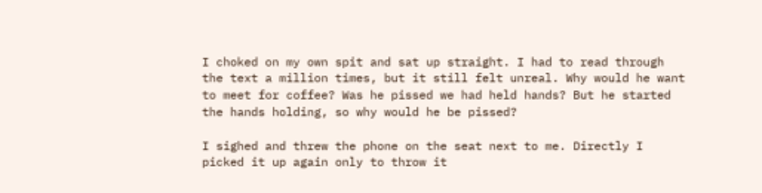I choked on my own spit and sat up straight. I had to read through the text a million times, but it still felt unreal. Why would he want to meet for coffee? Was he pissed we had held hands? But he started the hands holding, so why would he be pissed?

I sighed and threw the phone on the seat next to me. Directly I picked it up again only to throw it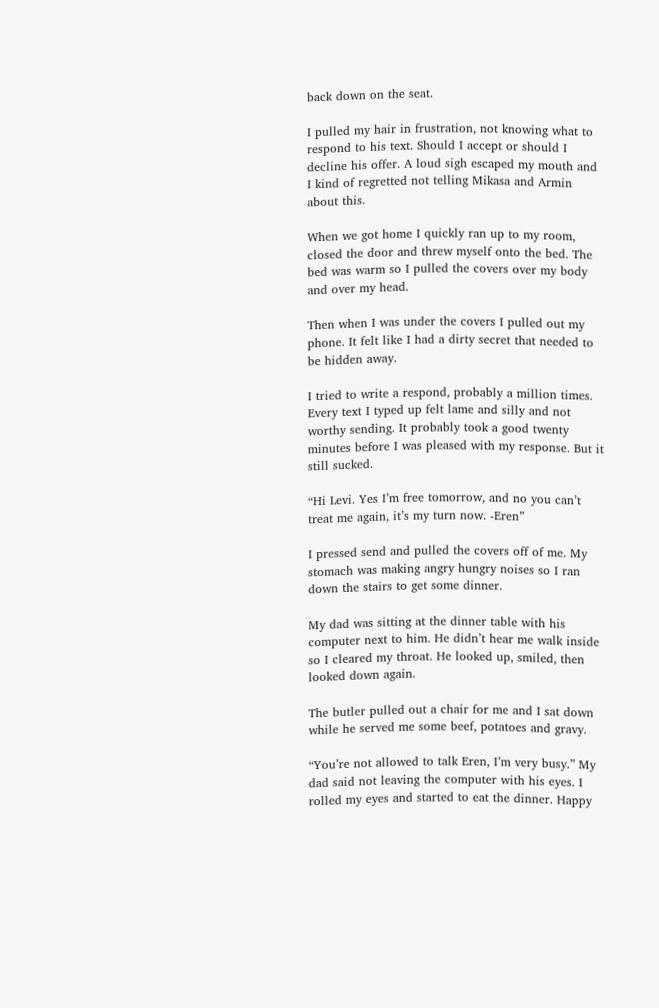back down on the seat.

I pulled my hair in frustration, not knowing what to respond to his text. Should I accept or should I decline his offer. A loud sigh escaped my mouth and I kind of regretted not telling Mikasa and Armin about this.

When we got home I quickly ran up to my room, closed the door and threw myself onto the bed. The bed was warm so I pulled the covers over my body and over my head.

Then when I was under the covers I pulled out my phone. It felt like I had a dirty secret that needed to be hidden away.

I tried to write a respond, probably a million times. Every text I typed up felt lame and silly and not worthy sending. It probably took a good twenty minutes before I was pleased with my response. But it still sucked.

“Hi Levi. Yes I’m free tomorrow, and no you can’t treat me again, it’s my turn now. -Eren”

I pressed send and pulled the covers off of me. My stomach was making angry hungry noises so I ran down the stairs to get some dinner.

My dad was sitting at the dinner table with his computer next to him. He didn’t hear me walk inside so I cleared my throat. He looked up, smiled, then looked down again.

The butler pulled out a chair for me and I sat down while he served me some beef, potatoes and gravy.

“You’re not allowed to talk Eren, I’m very busy.” My dad said not leaving the computer with his eyes. I rolled my eyes and started to eat the dinner. Happy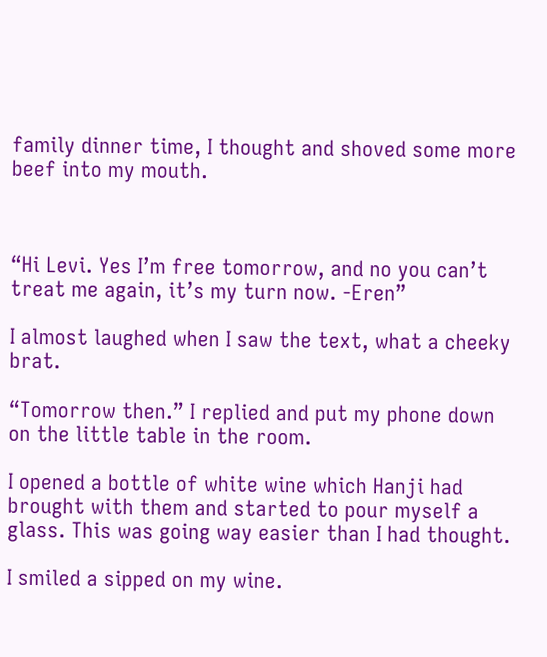family dinner time, I thought and shoved some more beef into my mouth.



“Hi Levi. Yes I’m free tomorrow, and no you can’t treat me again, it’s my turn now. -Eren”

I almost laughed when I saw the text, what a cheeky brat.

“Tomorrow then.” I replied and put my phone down on the little table in the room.

I opened a bottle of white wine which Hanji had brought with them and started to pour myself a glass. This was going way easier than I had thought.

I smiled a sipped on my wine.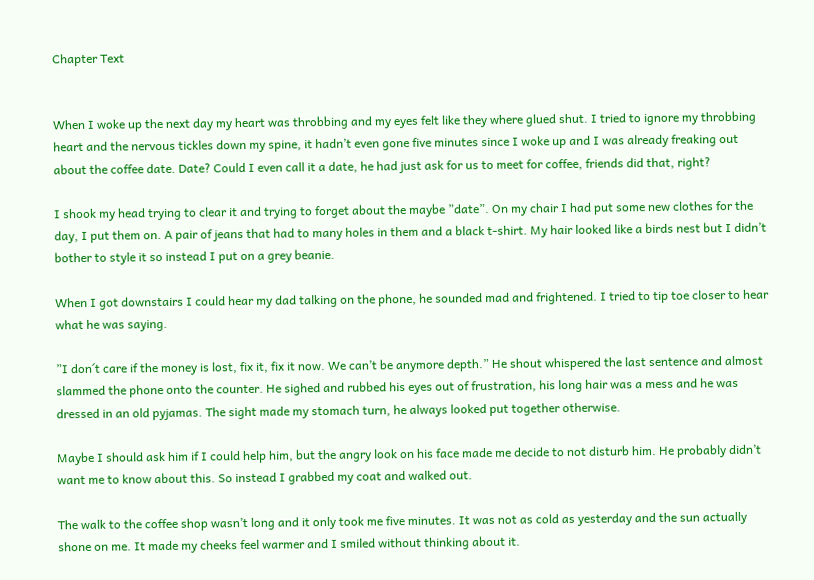Chapter Text


When I woke up the next day my heart was throbbing and my eyes felt like they where glued shut. I tried to ignore my throbbing heart and the nervous tickles down my spine, it hadn’t even gone five minutes since I woke up and I was already freaking out about the coffee date. Date? Could I even call it a date, he had just ask for us to meet for coffee, friends did that, right?

I shook my head trying to clear it and trying to forget about the maybe ”date”. On my chair I had put some new clothes for the day, I put them on. A pair of jeans that had to many holes in them and a black t-shirt. My hair looked like a birds nest but I didn’t bother to style it so instead I put on a grey beanie.

When I got downstairs I could hear my dad talking on the phone, he sounded mad and frightened. I tried to tip toe closer to hear what he was saying.

”I don´t care if the money is lost, fix it, fix it now. We can’t be anymore depth.” He shout whispered the last sentence and almost slammed the phone onto the counter. He sighed and rubbed his eyes out of frustration, his long hair was a mess and he was dressed in an old pyjamas. The sight made my stomach turn, he always looked put together otherwise.

Maybe I should ask him if I could help him, but the angry look on his face made me decide to not disturb him. He probably didn’t want me to know about this. So instead I grabbed my coat and walked out.

The walk to the coffee shop wasn’t long and it only took me five minutes. It was not as cold as yesterday and the sun actually shone on me. It made my cheeks feel warmer and I smiled without thinking about it.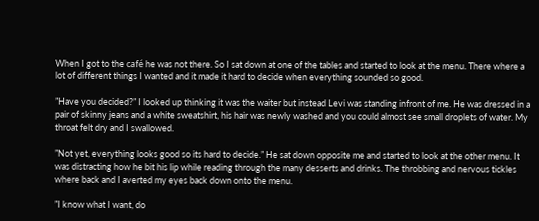When I got to the café he was not there. So I sat down at one of the tables and started to look at the menu. There where a lot of different things I wanted and it made it hard to decide when everything sounded so good.

”Have you decided?” I looked up thinking it was the waiter but instead Levi was standing infront of me. He was dressed in a pair of skinny jeans and a white sweatshirt, his hair was newly washed and you could almost see small droplets of water. My throat felt dry and I swallowed.

”Not yet, everything looks good so its hard to decide.” He sat down opposite me and started to look at the other menu. It was distracting how he bit his lip while reading through the many desserts and drinks. The throbbing and nervous tickles where back and I averted my eyes back down onto the menu.

”I know what I want, do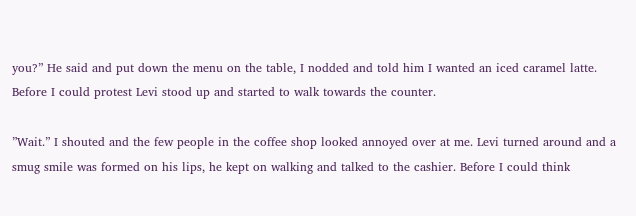you?” He said and put down the menu on the table, I nodded and told him I wanted an iced caramel latte. Before I could protest Levi stood up and started to walk towards the counter.

”Wait.” I shouted and the few people in the coffee shop looked annoyed over at me. Levi turned around and a smug smile was formed on his lips, he kept on walking and talked to the cashier. Before I could think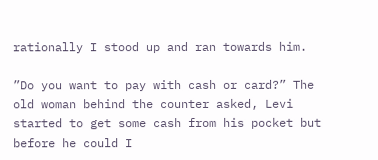rationally I stood up and ran towards him.

”Do you want to pay with cash or card?” The old woman behind the counter asked, Levi started to get some cash from his pocket but before he could I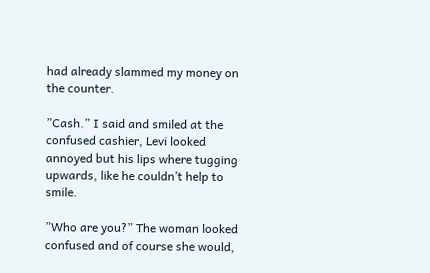had already slammed my money on the counter.

”Cash.” I said and smiled at the confused cashier, Levi looked annoyed but his lips where tugging upwards, like he couldn’t help to smile.

”Who are you?” The woman looked confused and of course she would,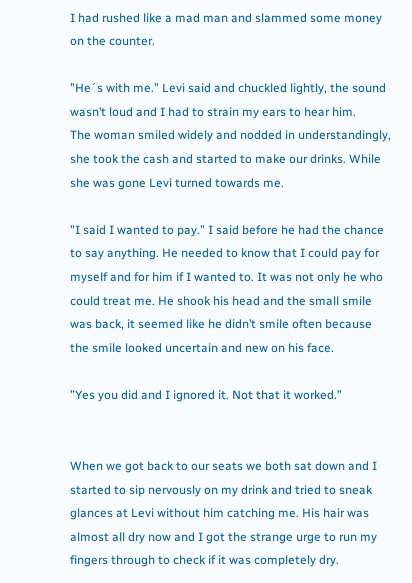I had rushed like a mad man and slammed some money on the counter.

”He´s with me.” Levi said and chuckled lightly, the sound wasn’t loud and I had to strain my ears to hear him.
The woman smiled widely and nodded in understandingly, she took the cash and started to make our drinks. While she was gone Levi turned towards me.

”I said I wanted to pay.” I said before he had the chance to say anything. He needed to know that I could pay for myself and for him if I wanted to. It was not only he who could treat me. He shook his head and the small smile was back, it seemed like he didn’t smile often because the smile looked uncertain and new on his face.

”Yes you did and I ignored it. Not that it worked.”


When we got back to our seats we both sat down and I started to sip nervously on my drink and tried to sneak glances at Levi without him catching me. His hair was almost all dry now and I got the strange urge to run my fingers through to check if it was completely dry.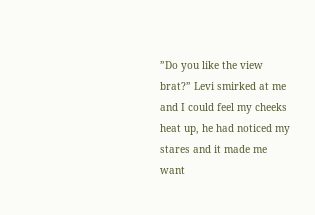”Do you like the view brat?” Levi smirked at me and I could feel my cheeks heat up, he had noticed my stares and it made me want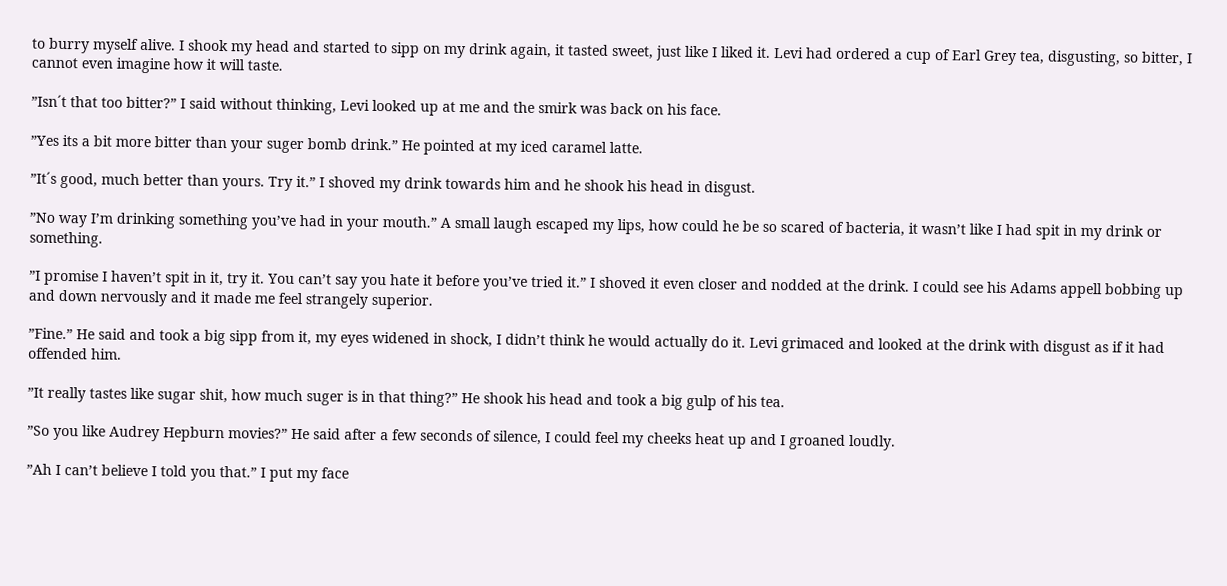to burry myself alive. I shook my head and started to sipp on my drink again, it tasted sweet, just like I liked it. Levi had ordered a cup of Earl Grey tea, disgusting, so bitter, I cannot even imagine how it will taste.

”Isn´t that too bitter?” I said without thinking, Levi looked up at me and the smirk was back on his face.

”Yes its a bit more bitter than your suger bomb drink.” He pointed at my iced caramel latte.

”It´s good, much better than yours. Try it.” I shoved my drink towards him and he shook his head in disgust.

”No way I’m drinking something you’ve had in your mouth.” A small laugh escaped my lips, how could he be so scared of bacteria, it wasn’t like I had spit in my drink or something.

”I promise I haven’t spit in it, try it. You can’t say you hate it before you’ve tried it.” I shoved it even closer and nodded at the drink. I could see his Adams appell bobbing up and down nervously and it made me feel strangely superior.

”Fine.” He said and took a big sipp from it, my eyes widened in shock, I didn’t think he would actually do it. Levi grimaced and looked at the drink with disgust as if it had offended him.

”It really tastes like sugar shit, how much suger is in that thing?” He shook his head and took a big gulp of his tea.

”So you like Audrey Hepburn movies?” He said after a few seconds of silence, I could feel my cheeks heat up and I groaned loudly.

”Ah I can’t believe I told you that.” I put my face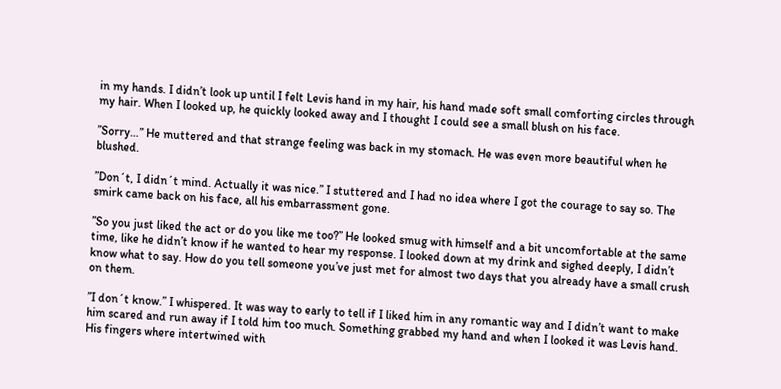in my hands. I didn’t look up until I felt Levis hand in my hair, his hand made soft small comforting circles through my hair. When I looked up, he quickly looked away and I thought I could see a small blush on his face.

”Sorry…” He muttered and that strange feeling was back in my stomach. He was even more beautiful when he blushed.

”Don´t, I didn´t mind. Actually it was nice.” I stuttered and I had no idea where I got the courage to say so. The smirk came back on his face, all his embarrassment gone.

”So you just liked the act or do you like me too?” He looked smug with himself and a bit uncomfortable at the same time, like he didn’t know if he wanted to hear my response. I looked down at my drink and sighed deeply, I didn’t know what to say. How do you tell someone you’ve just met for almost two days that you already have a small crush on them.

”I don´t know.” I whispered. It was way to early to tell if I liked him in any romantic way and I didn’t want to make him scared and run away if I told him too much. Something grabbed my hand and when I looked it was Levis hand. His fingers where intertwined with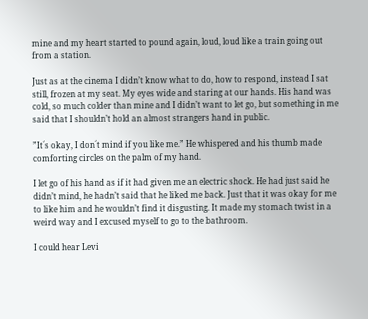mine and my heart started to pound again, loud, loud like a train going out from a station.

Just as at the cinema I didn’t know what to do, how to respond, instead I sat still, frozen at my seat. My eyes wide and staring at our hands. His hand was cold, so much colder than mine and I didn’t want to let go, but something in me said that I shouldn’t hold an almost strangers hand in public.

”It´s okay, I don´t mind if you like me.” He whispered and his thumb made comforting circles on the palm of my hand.

I let go of his hand as if it had given me an electric shock. He had just said he didn’t mind, he hadn’t said that he liked me back. Just that it was okay for me to like him and he wouldn’t find it disgusting. It made my stomach twist in a weird way and I excused myself to go to the bathroom.

I could hear Levi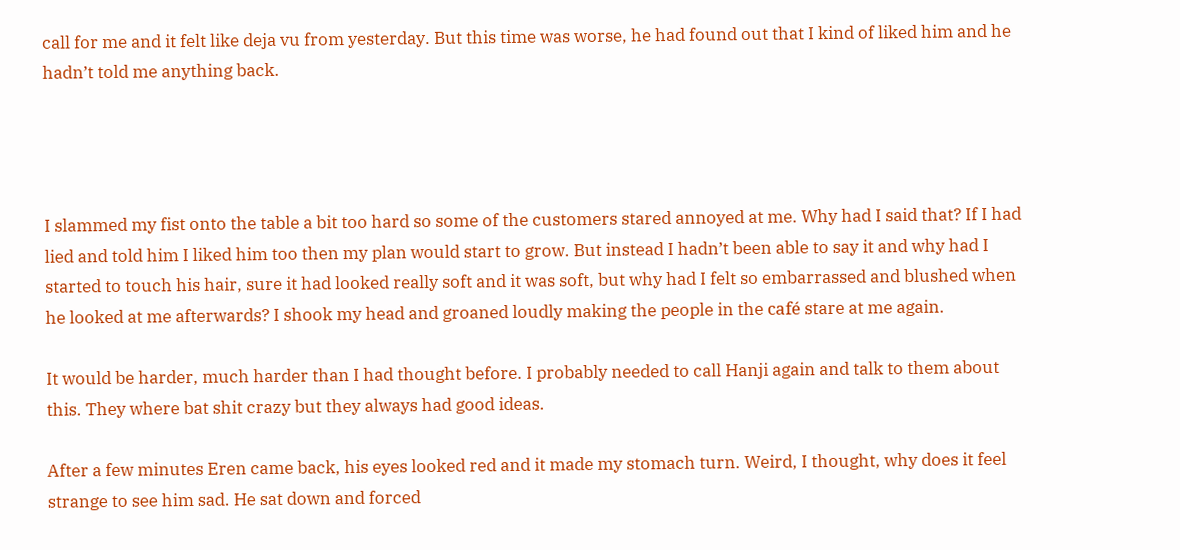call for me and it felt like deja vu from yesterday. But this time was worse, he had found out that I kind of liked him and he hadn’t told me anything back.




I slammed my fist onto the table a bit too hard so some of the customers stared annoyed at me. Why had I said that? If I had lied and told him I liked him too then my plan would start to grow. But instead I hadn’t been able to say it and why had I started to touch his hair, sure it had looked really soft and it was soft, but why had I felt so embarrassed and blushed when he looked at me afterwards? I shook my head and groaned loudly making the people in the café stare at me again.

It would be harder, much harder than I had thought before. I probably needed to call Hanji again and talk to them about this. They where bat shit crazy but they always had good ideas.

After a few minutes Eren came back, his eyes looked red and it made my stomach turn. Weird, I thought, why does it feel strange to see him sad. He sat down and forced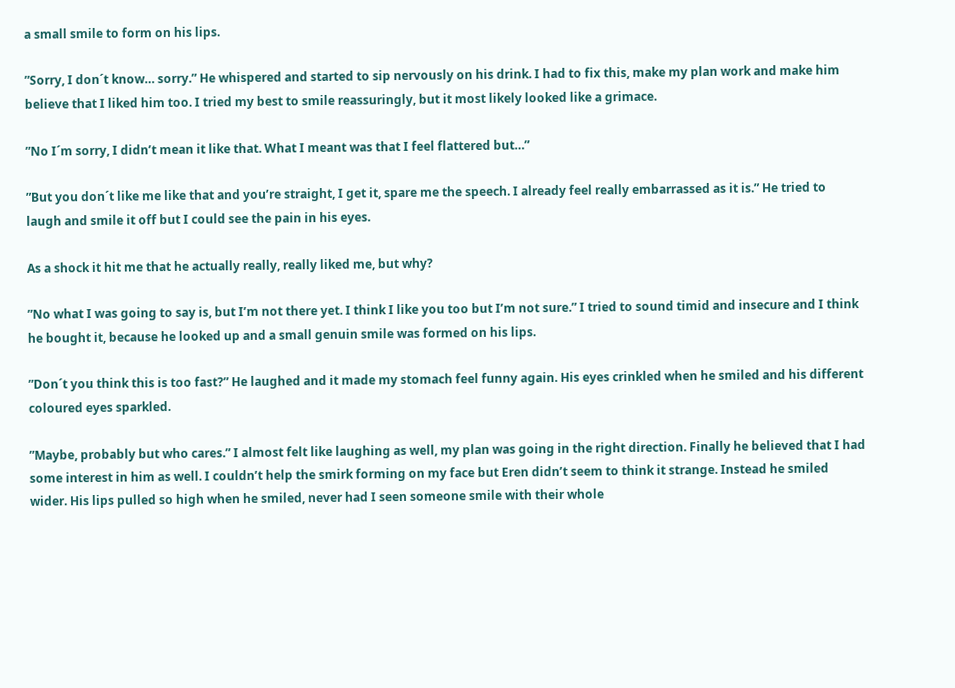a small smile to form on his lips.

”Sorry, I don´t know… sorry.” He whispered and started to sip nervously on his drink. I had to fix this, make my plan work and make him believe that I liked him too. I tried my best to smile reassuringly, but it most likely looked like a grimace.

”No I´m sorry, I didn’t mean it like that. What I meant was that I feel flattered but…”

”But you don´t like me like that and you’re straight, I get it, spare me the speech. I already feel really embarrassed as it is.” He tried to laugh and smile it off but I could see the pain in his eyes.

As a shock it hit me that he actually really, really liked me, but why?

”No what I was going to say is, but I’m not there yet. I think I like you too but I’m not sure.” I tried to sound timid and insecure and I think he bought it, because he looked up and a small genuin smile was formed on his lips.

”Don´t you think this is too fast?” He laughed and it made my stomach feel funny again. His eyes crinkled when he smiled and his different coloured eyes sparkled.

”Maybe, probably but who cares.” I almost felt like laughing as well, my plan was going in the right direction. Finally he believed that I had some interest in him as well. I couldn’t help the smirk forming on my face but Eren didn’t seem to think it strange. Instead he smiled wider. His lips pulled so high when he smiled, never had I seen someone smile with their whole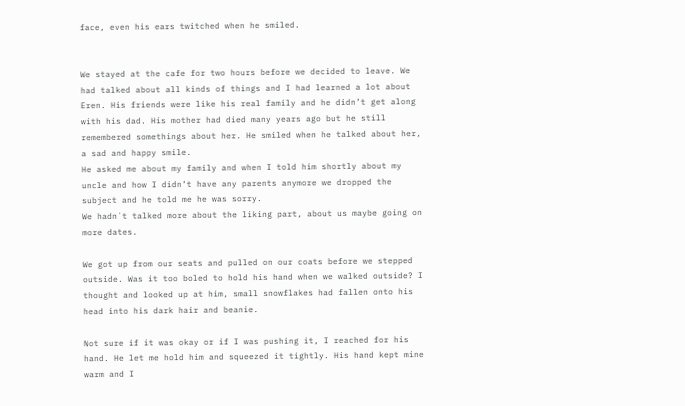face, even his ears twitched when he smiled.


We stayed at the cafe for two hours before we decided to leave. We had talked about all kinds of things and I had learned a lot about Eren. His friends were like his real family and he didn’t get along with his dad. His mother had died many years ago but he still remembered somethings about her. He smiled when he talked about her, a sad and happy smile.
He asked me about my family and when I told him shortly about my uncle and how I didn’t have any parents anymore we dropped the subject and he told me he was sorry.
We hadn´t talked more about the liking part, about us maybe going on more dates.

We got up from our seats and pulled on our coats before we stepped outside. Was it too boled to hold his hand when we walked outside? I thought and looked up at him, small snowflakes had fallen onto his head into his dark hair and beanie.

Not sure if it was okay or if I was pushing it, I reached for his hand. He let me hold him and squeezed it tightly. His hand kept mine warm and I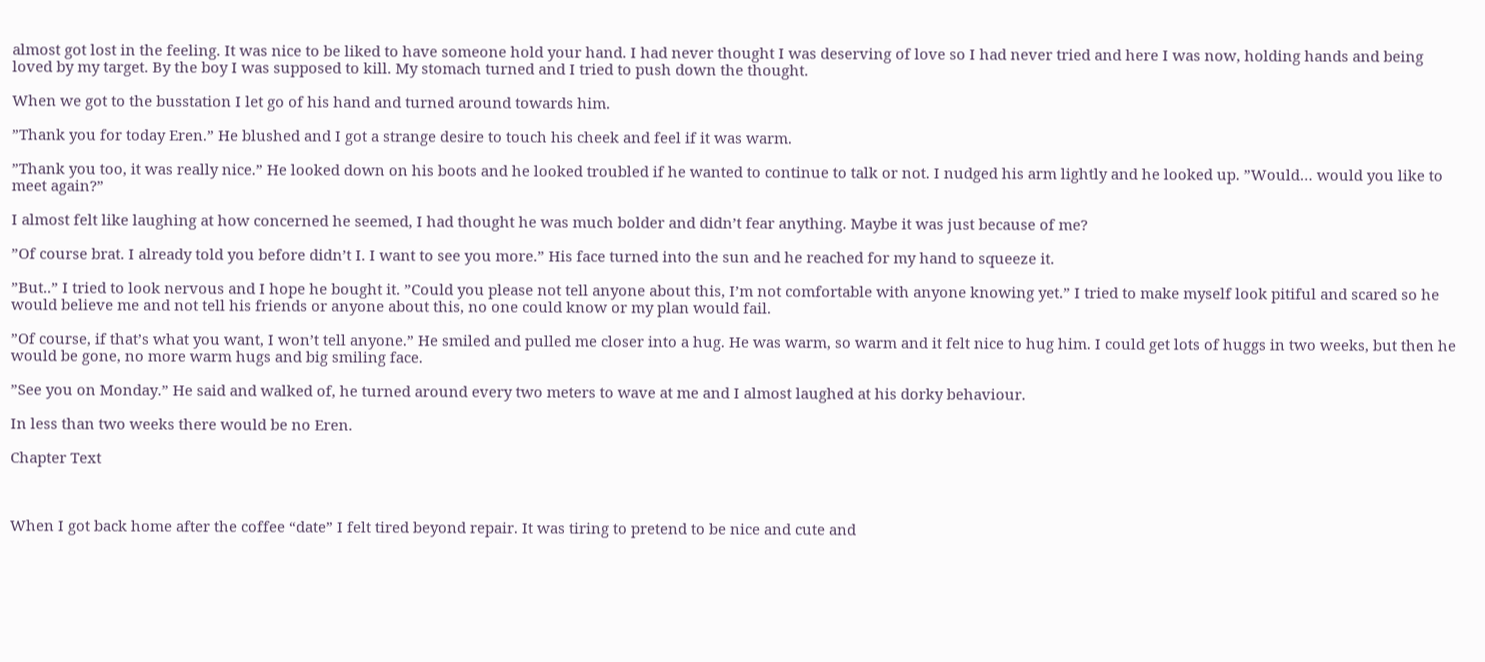almost got lost in the feeling. It was nice to be liked to have someone hold your hand. I had never thought I was deserving of love so I had never tried and here I was now, holding hands and being loved by my target. By the boy I was supposed to kill. My stomach turned and I tried to push down the thought.

When we got to the busstation I let go of his hand and turned around towards him.

”Thank you for today Eren.” He blushed and I got a strange desire to touch his cheek and feel if it was warm.

”Thank you too, it was really nice.” He looked down on his boots and he looked troubled if he wanted to continue to talk or not. I nudged his arm lightly and he looked up. ”Would… would you like to meet again?”

I almost felt like laughing at how concerned he seemed, I had thought he was much bolder and didn’t fear anything. Maybe it was just because of me?

”Of course brat. I already told you before didn’t I. I want to see you more.” His face turned into the sun and he reached for my hand to squeeze it.

”But..” I tried to look nervous and I hope he bought it. ”Could you please not tell anyone about this, I’m not comfortable with anyone knowing yet.” I tried to make myself look pitiful and scared so he would believe me and not tell his friends or anyone about this, no one could know or my plan would fail.

”Of course, if that’s what you want, I won’t tell anyone.” He smiled and pulled me closer into a hug. He was warm, so warm and it felt nice to hug him. I could get lots of huggs in two weeks, but then he would be gone, no more warm hugs and big smiling face.

”See you on Monday.” He said and walked of, he turned around every two meters to wave at me and I almost laughed at his dorky behaviour.

In less than two weeks there would be no Eren.

Chapter Text



When I got back home after the coffee “date” I felt tired beyond repair. It was tiring to pretend to be nice and cute and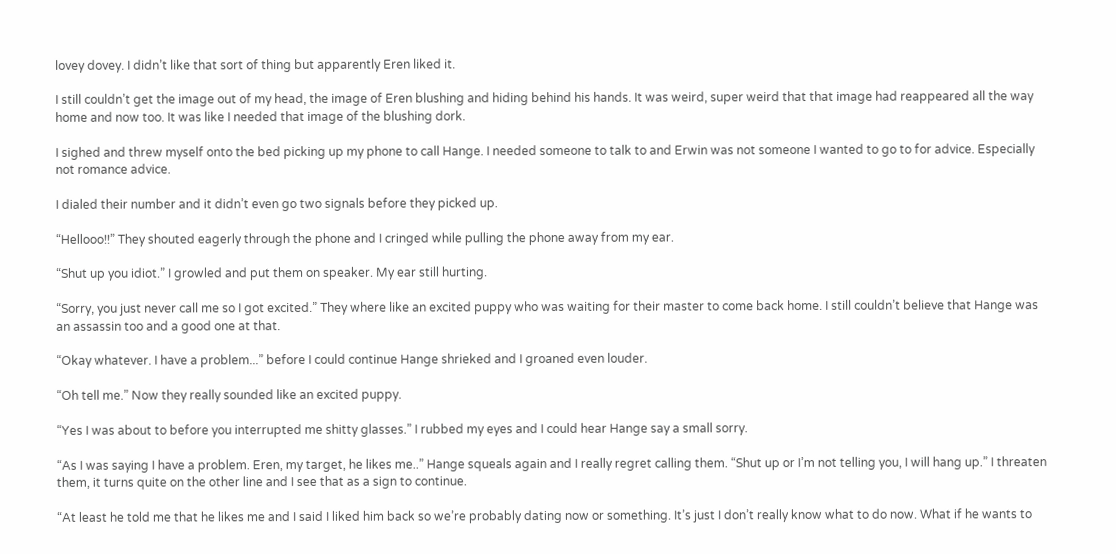lovey dovey. I didn’t like that sort of thing but apparently Eren liked it.

I still couldn’t get the image out of my head, the image of Eren blushing and hiding behind his hands. It was weird, super weird that that image had reappeared all the way home and now too. It was like I needed that image of the blushing dork.

I sighed and threw myself onto the bed picking up my phone to call Hange. I needed someone to talk to and Erwin was not someone I wanted to go to for advice. Especially not romance advice.

I dialed their number and it didn’t even go two signals before they picked up.

“Hellooo!!” They shouted eagerly through the phone and I cringed while pulling the phone away from my ear.

“Shut up you idiot.” I growled and put them on speaker. My ear still hurting.

“Sorry, you just never call me so I got excited.” They where like an excited puppy who was waiting for their master to come back home. I still couldn’t believe that Hange was an assassin too and a good one at that.

“Okay whatever. I have a problem...” before I could continue Hange shrieked and I groaned even louder.

“Oh tell me.” Now they really sounded like an excited puppy.

“Yes I was about to before you interrupted me shitty glasses.” I rubbed my eyes and I could hear Hange say a small sorry.

“As I was saying I have a problem. Eren, my target, he likes me..” Hange squeals again and I really regret calling them. “Shut up or I’m not telling you, I will hang up.” I threaten them, it turns quite on the other line and I see that as a sign to continue.

“At least he told me that he likes me and I said I liked him back so we’re probably dating now or something. It’s just I don’t really know what to do now. What if he wants to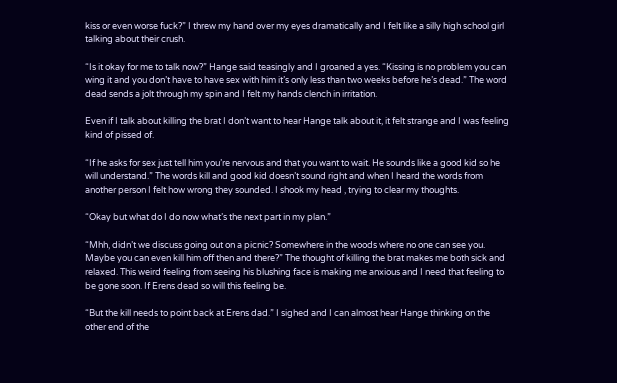kiss or even worse fuck?” I threw my hand over my eyes dramatically and I felt like a silly high school girl talking about their crush.

“Is it okay for me to talk now?” Hange said teasingly and I groaned a yes. “Kissing is no problem you can wing it and you don’t have to have sex with him it’s only less than two weeks before he’s dead.” The word dead sends a jolt through my spin and I felt my hands clench in irritation.

Even if I talk about killing the brat I don’t want to hear Hange talk about it, it felt strange and I was feeling kind of pissed of.

“If he asks for sex just tell him you’re nervous and that you want to wait. He sounds like a good kid so he will understand.” The words kill and good kid doesn’t sound right and when I heard the words from another person I felt how wrong they sounded. I shook my head , trying to clear my thoughts.

“Okay but what do I do now what’s the next part in my plan.”

“Mhh, didn’t we discuss going out on a picnic? Somewhere in the woods where no one can see you. Maybe you can even kill him off then and there?” The thought of killing the brat makes me both sick and relaxed. This weird feeling from seeing his blushing face is making me anxious and I need that feeling to be gone soon. If Erens dead so will this feeling be.

“But the kill needs to point back at Erens dad.” I sighed and I can almost hear Hange thinking on the other end of the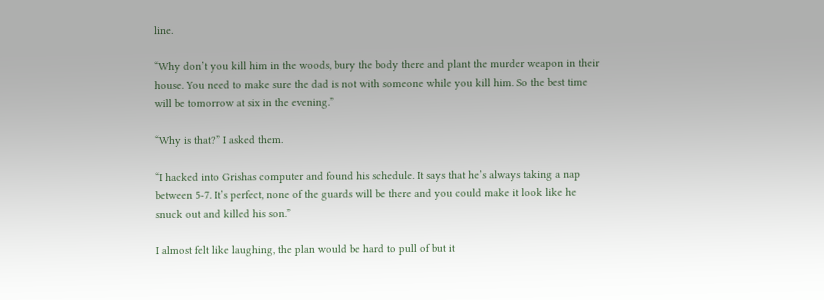line.

“Why don’t you kill him in the woods, bury the body there and plant the murder weapon in their house. You need to make sure the dad is not with someone while you kill him. So the best time will be tomorrow at six in the evening.”

“Why is that?” I asked them.

“I hacked into Grishas computer and found his schedule. It says that he’s always taking a nap between 5-7. It’s perfect, none of the guards will be there and you could make it look like he snuck out and killed his son.”

I almost felt like laughing, the plan would be hard to pull of but it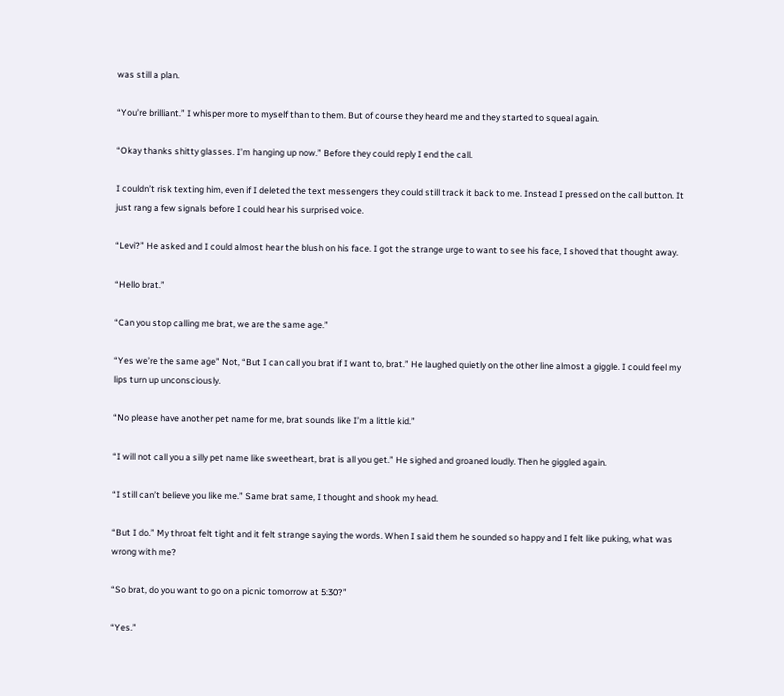was still a plan.

“You’re brilliant.” I whisper more to myself than to them. But of course they heard me and they started to squeal again.

“Okay thanks shitty glasses. I’m hanging up now.” Before they could reply I end the call.

I couldn’t risk texting him, even if I deleted the text messengers they could still track it back to me. Instead I pressed on the call button. It just rang a few signals before I could hear his surprised voice.

“Levi?” He asked and I could almost hear the blush on his face. I got the strange urge to want to see his face, I shoved that thought away.

“Hello brat.”

“Can you stop calling me brat, we are the same age.”

“Yes we’re the same age” Not, “But I can call you brat if I want to, brat.” He laughed quietly on the other line almost a giggle. I could feel my lips turn up unconsciously.

“No please have another pet name for me, brat sounds like I’m a little kid.”

“I will not call you a silly pet name like sweetheart, brat is all you get.” He sighed and groaned loudly. Then he giggled again.

“I still can’t believe you like me.” Same brat same, I thought and shook my head.

“But I do.” My throat felt tight and it felt strange saying the words. When I said them he sounded so happy and I felt like puking, what was wrong with me?

“So brat, do you want to go on a picnic tomorrow at 5:30?”

“Yes.”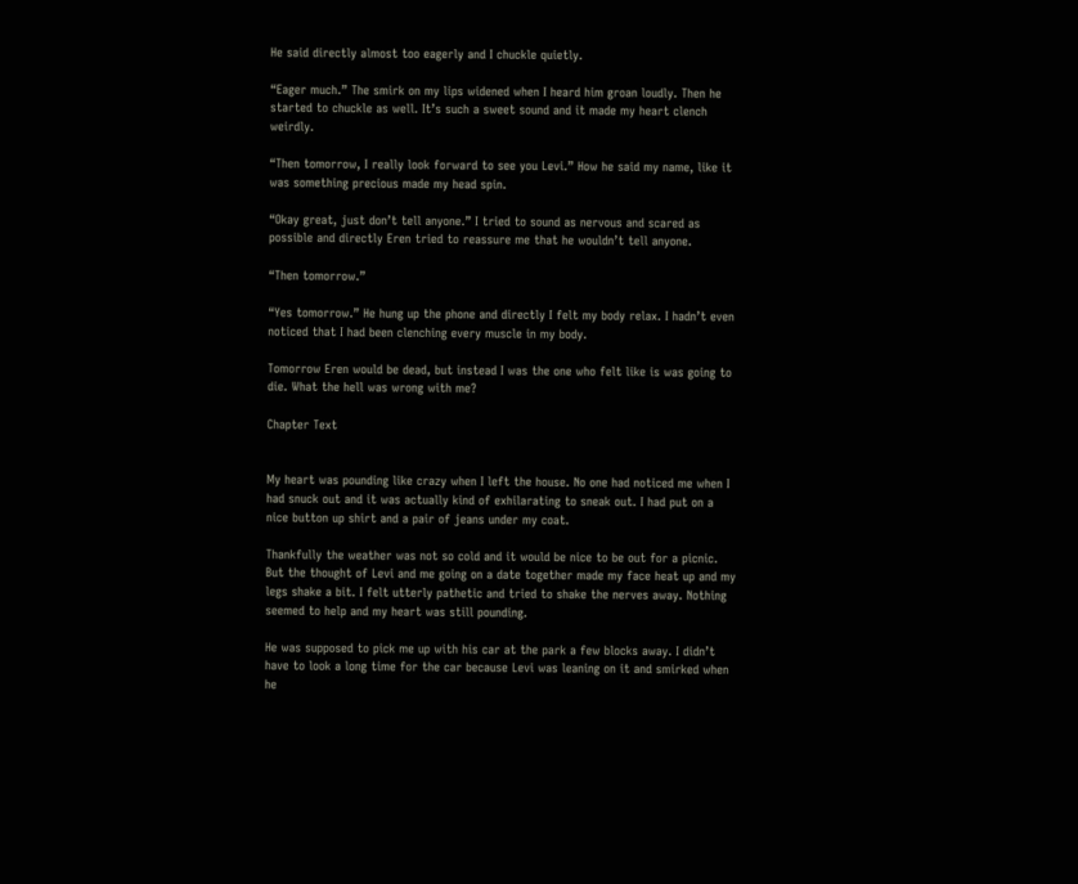He said directly almost too eagerly and I chuckle quietly.

“Eager much.” The smirk on my lips widened when I heard him groan loudly. Then he started to chuckle as well. It’s such a sweet sound and it made my heart clench weirdly.

“Then tomorrow, I really look forward to see you Levi.” How he said my name, like it was something precious made my head spin.

“Okay great, just don’t tell anyone.” I tried to sound as nervous and scared as possible and directly Eren tried to reassure me that he wouldn’t tell anyone.

“Then tomorrow.”

“Yes tomorrow.” He hung up the phone and directly I felt my body relax. I hadn’t even noticed that I had been clenching every muscle in my body.

Tomorrow Eren would be dead, but instead I was the one who felt like is was going to die. What the hell was wrong with me?

Chapter Text


My heart was pounding like crazy when I left the house. No one had noticed me when I had snuck out and it was actually kind of exhilarating to sneak out. I had put on a nice button up shirt and a pair of jeans under my coat.

Thankfully the weather was not so cold and it would be nice to be out for a picnic. But the thought of Levi and me going on a date together made my face heat up and my legs shake a bit. I felt utterly pathetic and tried to shake the nerves away. Nothing seemed to help and my heart was still pounding.

He was supposed to pick me up with his car at the park a few blocks away. I didn’t have to look a long time for the car because Levi was leaning on it and smirked when he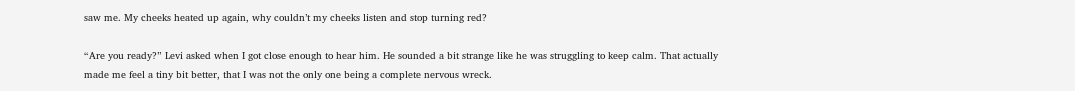saw me. My cheeks heated up again, why couldn’t my cheeks listen and stop turning red?

“Are you ready?” Levi asked when I got close enough to hear him. He sounded a bit strange like he was struggling to keep calm. That actually made me feel a tiny bit better, that I was not the only one being a complete nervous wreck.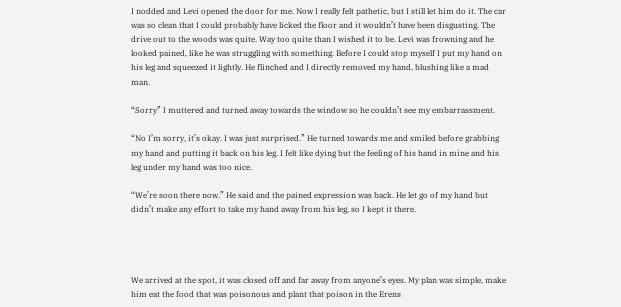I nodded and Levi opened the door for me. Now I really felt pathetic, but I still let him do it. The car was so clean that I could probably have licked the floor and it wouldn’t have been disgusting. The drive out to the woods was quite. Way too quite than I wished it to be. Levi was frowning and he looked pained, like he was struggling with something. Before I could stop myself I put my hand on his leg and squeezed it lightly. He flinched and I directly removed my hand, blushing like a mad man.

“Sorry” I muttered and turned away towards the window so he couldn’t see my embarrassment.

“No I’m sorry, it’s okay. I was just surprised.” He turned towards me and smiled before grabbing my hand and putting it back on his leg. I felt like dying but the feeling of his hand in mine and his leg under my hand was too nice.

“We’re soon there now.” He said and the pained expression was back. He let go of my hand but didn’t make any effort to take my hand away from his leg, so I kept it there.




We arrived at the spot, it was closed off and far away from anyone’s eyes. My plan was simple, make him eat the food that was poisonous and plant that poison in the Erens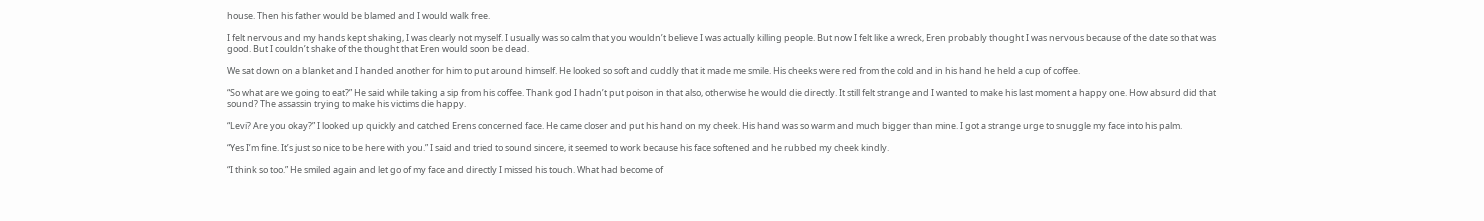house. Then his father would be blamed and I would walk free.

I felt nervous and my hands kept shaking, I was clearly not myself. I usually was so calm that you wouldn’t believe I was actually killing people. But now I felt like a wreck, Eren probably thought I was nervous because of the date so that was good. But I couldn’t shake of the thought that Eren would soon be dead.

We sat down on a blanket and I handed another for him to put around himself. He looked so soft and cuddly that it made me smile. His cheeks were red from the cold and in his hand he held a cup of coffee.

“So what are we going to eat?” He said while taking a sip from his coffee. Thank god I hadn’t put poison in that also, otherwise he would die directly. It still felt strange and I wanted to make his last moment a happy one. How absurd did that sound? The assassin trying to make his victims die happy.

“Levi? Are you okay?” I looked up quickly and catched Erens concerned face. He came closer and put his hand on my cheek. His hand was so warm and much bigger than mine. I got a strange urge to snuggle my face into his palm.

“Yes I’m fine. It’s just so nice to be here with you.” I said and tried to sound sincere, it seemed to work because his face softened and he rubbed my cheek kindly.

“I think so too.” He smiled again and let go of my face and directly I missed his touch. What had become of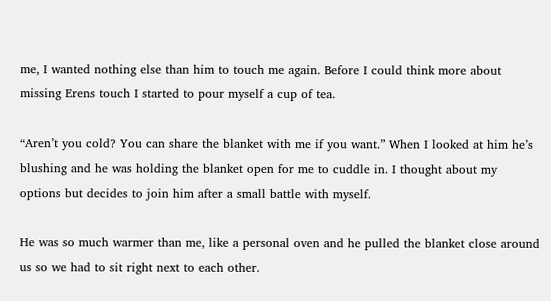me, I wanted nothing else than him to touch me again. Before I could think more about missing Erens touch I started to pour myself a cup of tea.

“Aren’t you cold? You can share the blanket with me if you want.” When I looked at him he’s blushing and he was holding the blanket open for me to cuddle in. I thought about my options but decides to join him after a small battle with myself.

He was so much warmer than me, like a personal oven and he pulled the blanket close around us so we had to sit right next to each other.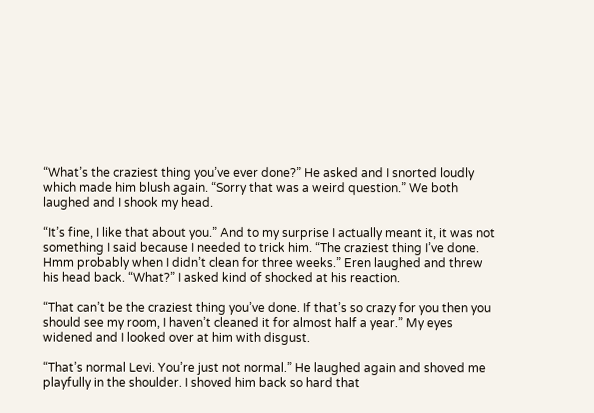“What’s the craziest thing you’ve ever done?” He asked and I snorted loudly which made him blush again. “Sorry that was a weird question.” We both laughed and I shook my head.

“It’s fine, I like that about you.” And to my surprise I actually meant it, it was not something I said because I needed to trick him. “The craziest thing I’ve done. Hmm probably when I didn’t clean for three weeks.” Eren laughed and threw his head back. “What?” I asked kind of shocked at his reaction.

“That can’t be the craziest thing you’ve done. If that’s so crazy for you then you should see my room, I haven’t cleaned it for almost half a year.” My eyes widened and I looked over at him with disgust.

“That’s normal Levi. You’re just not normal.” He laughed again and shoved me playfully in the shoulder. I shoved him back so hard that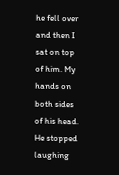he fell over and then I sat on top of him. My hands on both sides of his head. He stopped laughing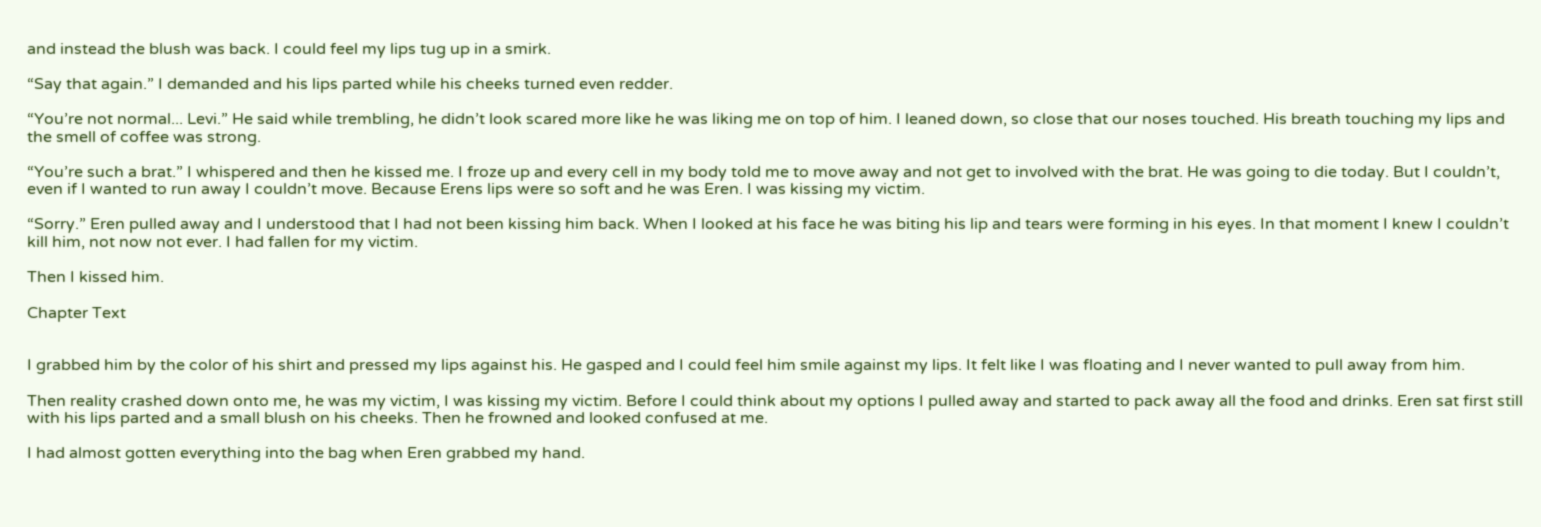and instead the blush was back. I could feel my lips tug up in a smirk.

“Say that again.” I demanded and his lips parted while his cheeks turned even redder.

“You’re not normal... Levi.” He said while trembling, he didn’t look scared more like he was liking me on top of him. I leaned down, so close that our noses touched. His breath touching my lips and the smell of coffee was strong.

“You’re such a brat.” I whispered and then he kissed me. I froze up and every cell in my body told me to move away and not get to involved with the brat. He was going to die today. But I couldn’t, even if I wanted to run away I couldn’t move. Because Erens lips were so soft and he was Eren. I was kissing my victim.

“Sorry.” Eren pulled away and I understood that I had not been kissing him back. When I looked at his face he was biting his lip and tears were forming in his eyes. In that moment I knew I couldn’t kill him, not now not ever. I had fallen for my victim.

Then I kissed him.

Chapter Text


I grabbed him by the color of his shirt and pressed my lips against his. He gasped and I could feel him smile against my lips. It felt like I was floating and I never wanted to pull away from him.

Then reality crashed down onto me, he was my victim, I was kissing my victim. Before I could think about my options I pulled away and started to pack away all the food and drinks. Eren sat first still with his lips parted and a small blush on his cheeks. Then he frowned and looked confused at me.

I had almost gotten everything into the bag when Eren grabbed my hand.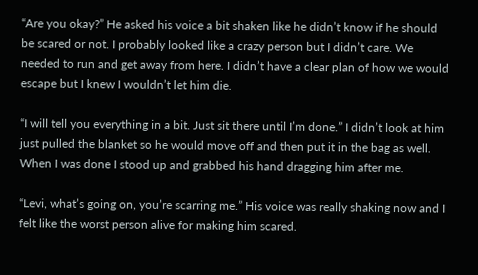“Are you okay?” He asked his voice a bit shaken like he didn’t know if he should be scared or not. I probably looked like a crazy person but I didn’t care. We needed to run and get away from here. I didn’t have a clear plan of how we would escape but I knew I wouldn’t let him die.

“I will tell you everything in a bit. Just sit there until I’m done.” I didn’t look at him just pulled the blanket so he would move off and then put it in the bag as well. When I was done I stood up and grabbed his hand dragging him after me.

“Levi, what’s going on, you’re scarring me.” His voice was really shaking now and I felt like the worst person alive for making him scared.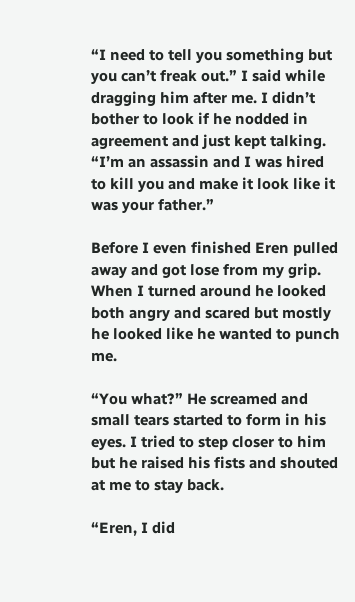“I need to tell you something but you can’t freak out.” I said while dragging him after me. I didn’t bother to look if he nodded in agreement and just kept talking. “I’m an assassin and I was hired to kill you and make it look like it was your father.”

Before I even finished Eren pulled away and got lose from my grip. When I turned around he looked both angry and scared but mostly he looked like he wanted to punch me.

“You what?” He screamed and small tears started to form in his eyes. I tried to step closer to him but he raised his fists and shouted at me to stay back.

“Eren, I did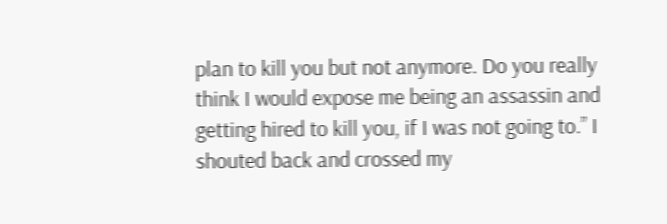plan to kill you but not anymore. Do you really think I would expose me being an assassin and getting hired to kill you, if I was not going to.” I shouted back and crossed my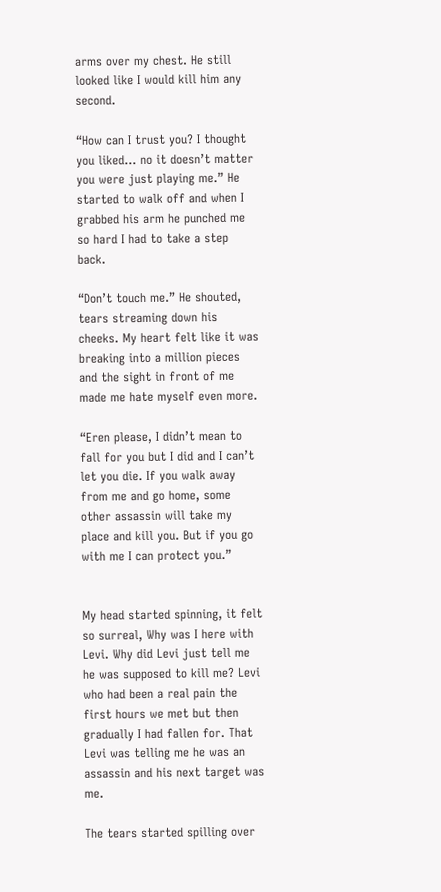arms over my chest. He still looked like I would kill him any second.

“How can I trust you? I thought you liked... no it doesn’t matter you were just playing me.” He started to walk off and when I grabbed his arm he punched me so hard I had to take a step back.

“Don’t touch me.” He shouted, tears streaming down his cheeks. My heart felt like it was breaking into a million pieces and the sight in front of me made me hate myself even more.

“Eren please, I didn’t mean to fall for you but I did and I can’t let you die. If you walk away from me and go home, some other assassin will take my place and kill you. But if you go with me I can protect you.”


My head started spinning, it felt so surreal, Why was I here with Levi. Why did Levi just tell me he was supposed to kill me? Levi who had been a real pain the first hours we met but then gradually I had fallen for. That Levi was telling me he was an assassin and his next target was me.

The tears started spilling over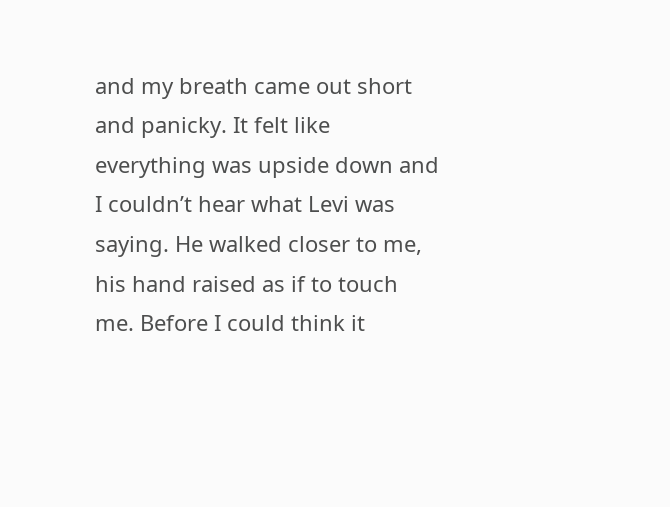and my breath came out short and panicky. It felt like everything was upside down and I couldn’t hear what Levi was saying. He walked closer to me, his hand raised as if to touch me. Before I could think it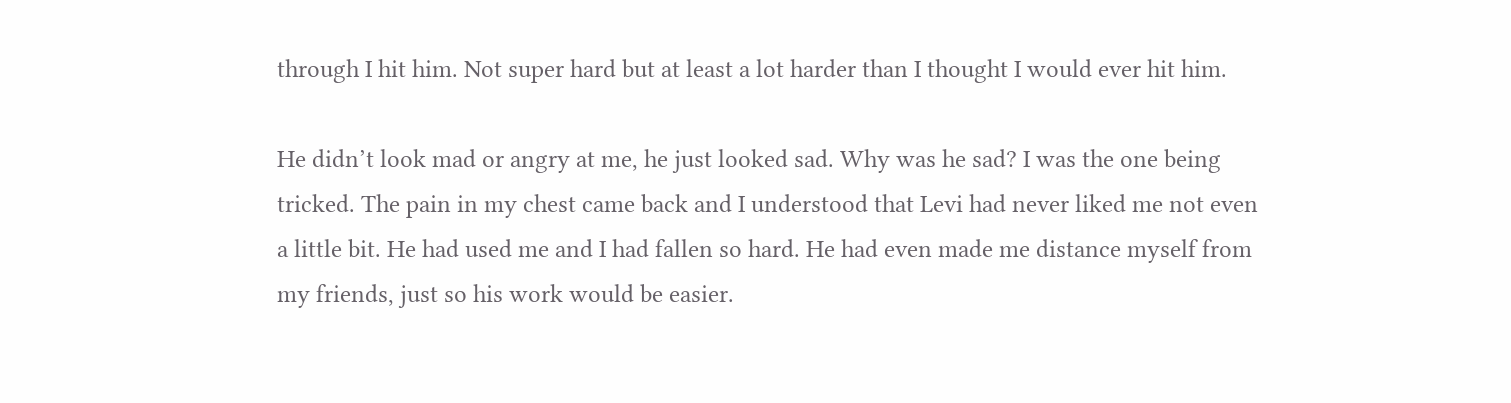through I hit him. Not super hard but at least a lot harder than I thought I would ever hit him.

He didn’t look mad or angry at me, he just looked sad. Why was he sad? I was the one being tricked. The pain in my chest came back and I understood that Levi had never liked me not even a little bit. He had used me and I had fallen so hard. He had even made me distance myself from my friends, just so his work would be easier.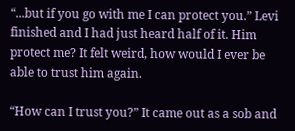“...but if you go with me I can protect you.” Levi finished and I had just heard half of it. Him protect me? It felt weird, how would I ever be able to trust him again.

“How can I trust you?” It came out as a sob and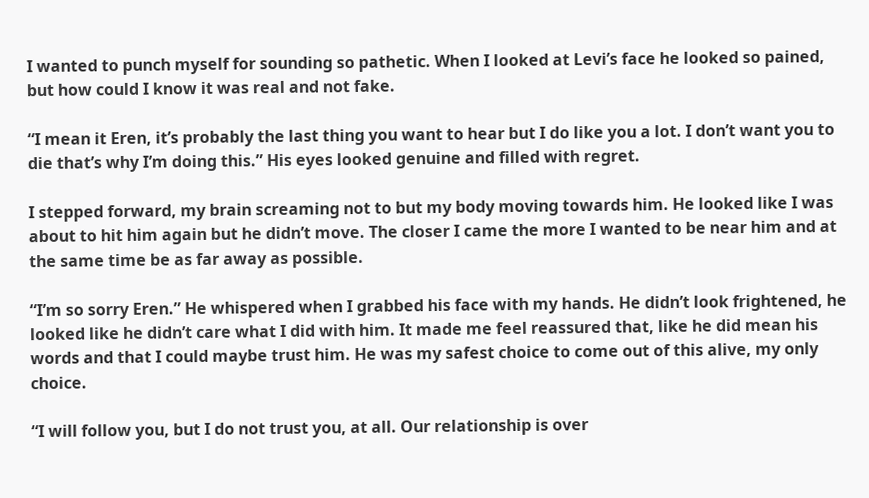I wanted to punch myself for sounding so pathetic. When I looked at Levi’s face he looked so pained, but how could I know it was real and not fake.

“I mean it Eren, it’s probably the last thing you want to hear but I do like you a lot. I don’t want you to die that’s why I’m doing this.” His eyes looked genuine and filled with regret.

I stepped forward, my brain screaming not to but my body moving towards him. He looked like I was about to hit him again but he didn’t move. The closer I came the more I wanted to be near him and at the same time be as far away as possible.

“I’m so sorry Eren.” He whispered when I grabbed his face with my hands. He didn’t look frightened, he looked like he didn’t care what I did with him. It made me feel reassured that, like he did mean his words and that I could maybe trust him. He was my safest choice to come out of this alive, my only choice.

“I will follow you, but I do not trust you, at all. Our relationship is over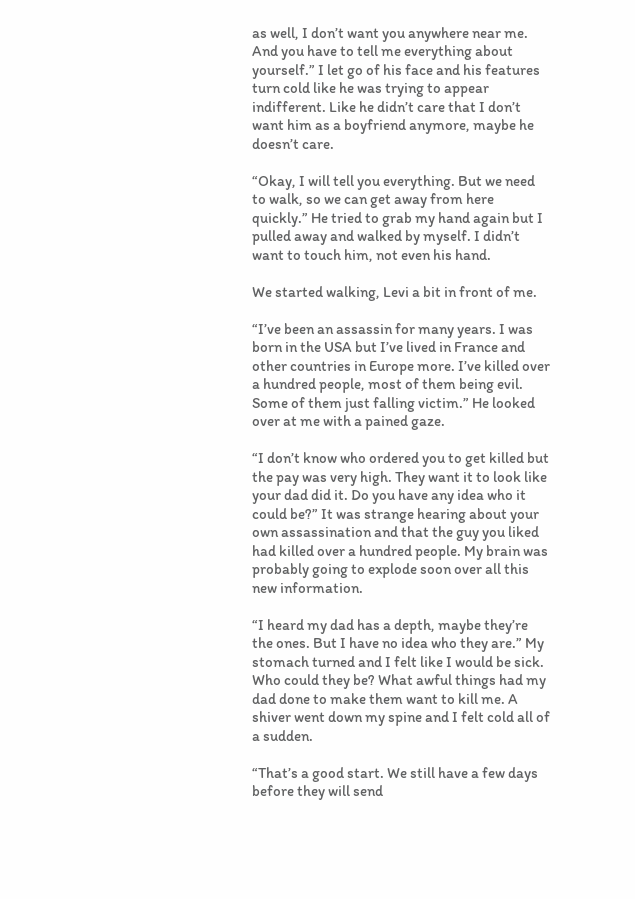as well, I don’t want you anywhere near me. And you have to tell me everything about yourself.” I let go of his face and his features turn cold like he was trying to appear indifferent. Like he didn’t care that I don’t want him as a boyfriend anymore, maybe he doesn’t care.

“Okay, I will tell you everything. But we need to walk, so we can get away from here quickly.” He tried to grab my hand again but I pulled away and walked by myself. I didn’t want to touch him, not even his hand.

We started walking, Levi a bit in front of me.

“I’ve been an assassin for many years. I was born in the USA but I’ve lived in France and other countries in Europe more. I’ve killed over a hundred people, most of them being evil. Some of them just falling victim.” He looked over at me with a pained gaze.

“I don’t know who ordered you to get killed but the pay was very high. They want it to look like your dad did it. Do you have any idea who it could be?” It was strange hearing about your own assassination and that the guy you liked had killed over a hundred people. My brain was probably going to explode soon over all this new information.

“I heard my dad has a depth, maybe they’re the ones. But I have no idea who they are.” My stomach turned and I felt like I would be sick. Who could they be? What awful things had my dad done to make them want to kill me. A shiver went down my spine and I felt cold all of a sudden.

“That’s a good start. We still have a few days before they will send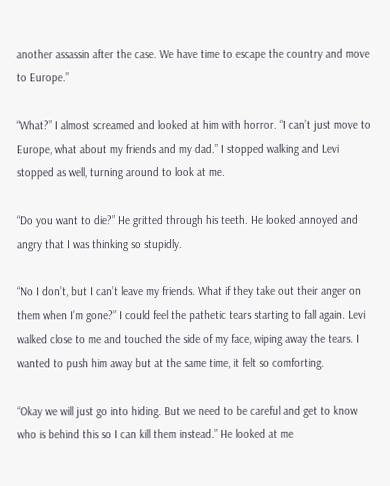another assassin after the case. We have time to escape the country and move to Europe.”

“What?” I almost screamed and looked at him with horror. “I can’t just move to Europe, what about my friends and my dad.” I stopped walking and Levi stopped as well, turning around to look at me.

“Do you want to die?” He gritted through his teeth. He looked annoyed and angry that I was thinking so stupidly.

“No I don’t, but I can’t leave my friends. What if they take out their anger on them when I’m gone?” I could feel the pathetic tears starting to fall again. Levi walked close to me and touched the side of my face, wiping away the tears. I wanted to push him away but at the same time, it felt so comforting.

“Okay we will just go into hiding. But we need to be careful and get to know who is behind this so I can kill them instead.” He looked at me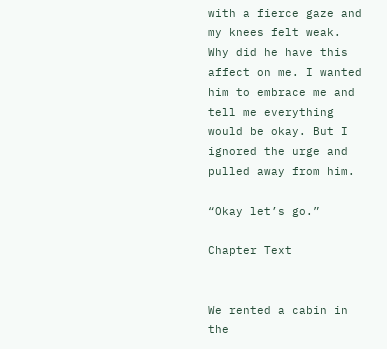with a fierce gaze and my knees felt weak. Why did he have this affect on me. I wanted him to embrace me and tell me everything would be okay. But I ignored the urge and pulled away from him.

“Okay let’s go.”

Chapter Text


We rented a cabin in the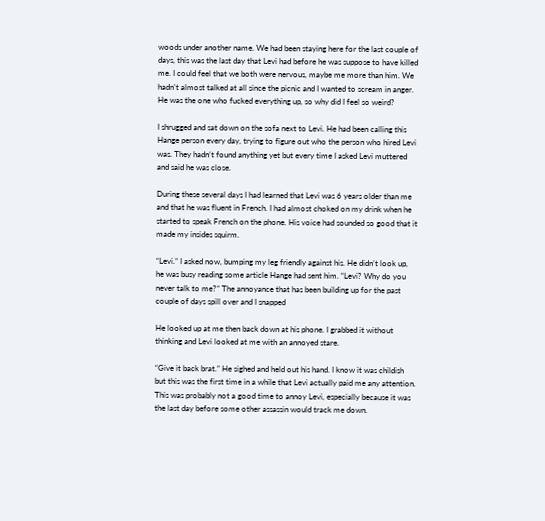woods under another name. We had been staying here for the last couple of days, this was the last day that Levi had before he was suppose to have killed me. I could feel that we both were nervous, maybe me more than him. We hadn’t almost talked at all since the picnic and I wanted to scream in anger. He was the one who fucked everything up, so why did I feel so weird?

I shrugged and sat down on the sofa next to Levi. He had been calling this Hange person every day, trying to figure out who the person who hired Levi was. They hadn’t found anything yet but every time I asked Levi muttered and said he was close.

During these several days I had learned that Levi was 6 years older than me and that he was fluent in French. I had almost choked on my drink when he started to speak French on the phone. His voice had sounded so good that it made my insides squirm.

“Levi.” I asked now, bumping my leg friendly against his. He didn’t look up, he was busy reading some article Hange had sent him. “Levi? Why do you never talk to me?” The annoyance that has been building up for the past couple of days spill over and I snapped

He looked up at me then back down at his phone. I grabbed it without thinking and Levi looked at me with an annoyed stare.

“Give it back brat.” He sighed and held out his hand. I know it was childish but this was the first time in a while that Levi actually paid me any attention. This was probably not a good time to annoy Levi, especially because it was the last day before some other assassin would track me down.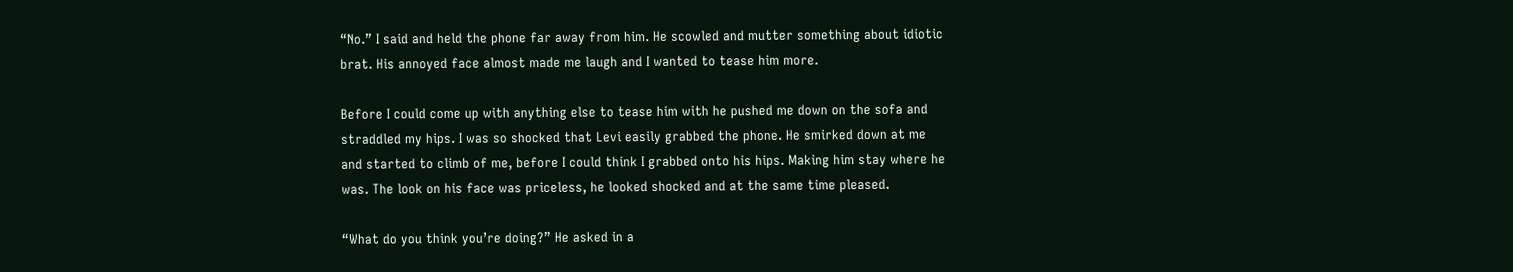“No.” I said and held the phone far away from him. He scowled and mutter something about idiotic brat. His annoyed face almost made me laugh and I wanted to tease him more.

Before I could come up with anything else to tease him with he pushed me down on the sofa and straddled my hips. I was so shocked that Levi easily grabbed the phone. He smirked down at me and started to climb of me, before I could think I grabbed onto his hips. Making him stay where he was. The look on his face was priceless, he looked shocked and at the same time pleased.

“What do you think you’re doing?” He asked in a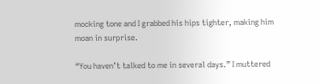mocking tone and I grabbed his hips tighter, making him moan in surprise.

“You haven’t talked to me in several days.” I muttered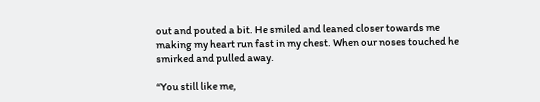out and pouted a bit. He smiled and leaned closer towards me making my heart run fast in my chest. When our noses touched he smirked and pulled away.

“You still like me,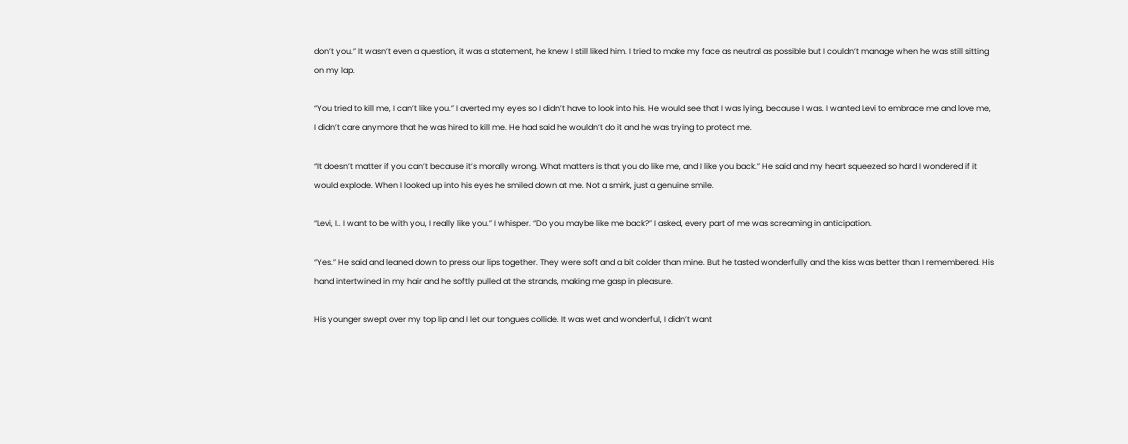don’t you.” It wasn’t even a question, it was a statement, he knew I still liked him. I tried to make my face as neutral as possible but I couldn’t manage when he was still sitting on my lap.

“You tried to kill me, I can’t like you.” I averted my eyes so I didn’t have to look into his. He would see that I was lying, because I was. I wanted Levi to embrace me and love me, I didn’t care anymore that he was hired to kill me. He had said he wouldn’t do it and he was trying to protect me.

“It doesn’t matter if you can’t because it’s morally wrong. What matters is that you do like me, and I like you back.” He said and my heart squeezed so hard I wondered if it would explode. When I looked up into his eyes he smiled down at me. Not a smirk, just a genuine smile.

“Levi, I.. I want to be with you, I really like you.” I whisper. “Do you maybe like me back?” I asked, every part of me was screaming in anticipation.

“Yes.” He said and leaned down to press our lips together. They were soft and a bit colder than mine. But he tasted wonderfully and the kiss was better than I remembered. His hand intertwined in my hair and he softly pulled at the strands, making me gasp in pleasure.

His younger swept over my top lip and I let our tongues collide. It was wet and wonderful, I didn’t want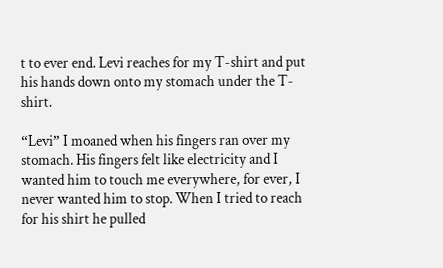t to ever end. Levi reaches for my T-shirt and put his hands down onto my stomach under the T-shirt.

“Levi” I moaned when his fingers ran over my stomach. His fingers felt like electricity and I wanted him to touch me everywhere, for ever, I never wanted him to stop. When I tried to reach for his shirt he pulled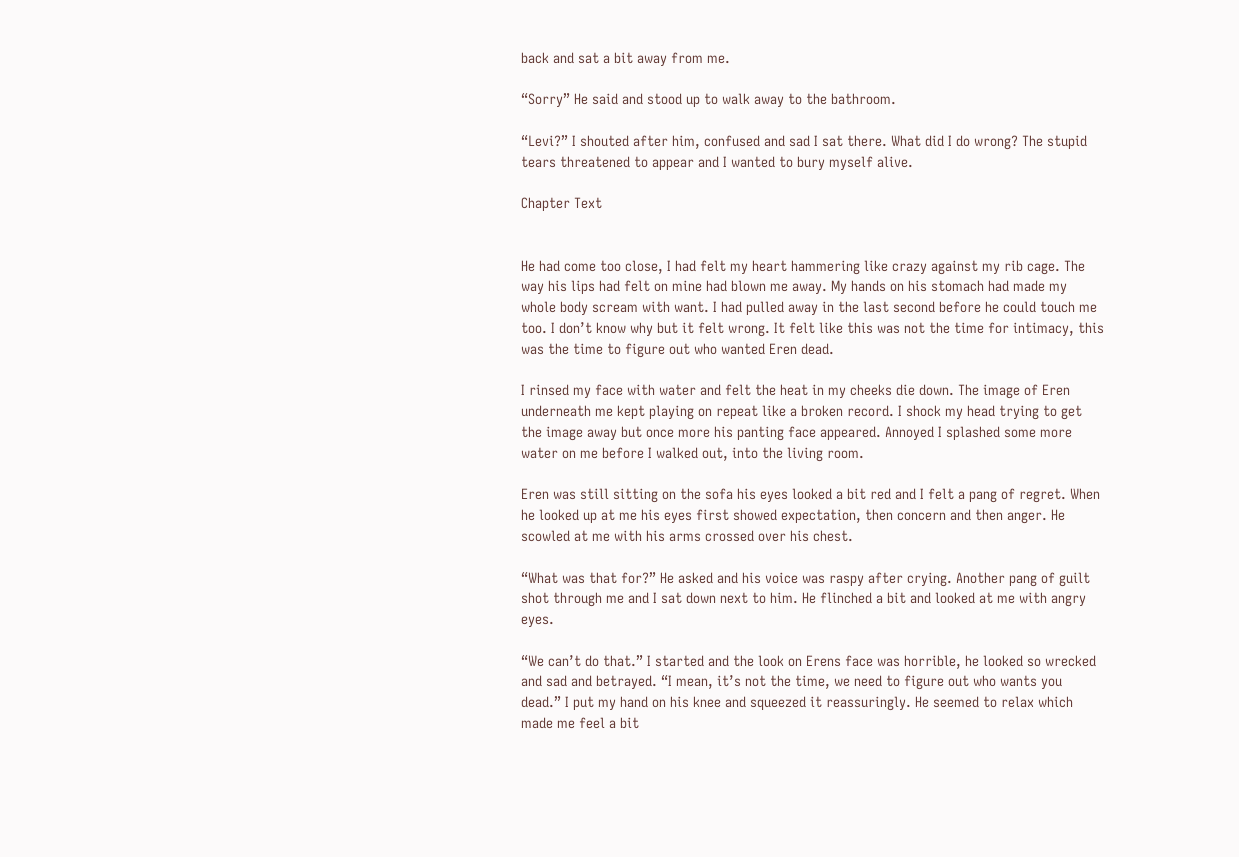back and sat a bit away from me.

“Sorry” He said and stood up to walk away to the bathroom.

“Levi?” I shouted after him, confused and sad I sat there. What did I do wrong? The stupid tears threatened to appear and I wanted to bury myself alive.

Chapter Text


He had come too close, I had felt my heart hammering like crazy against my rib cage. The way his lips had felt on mine had blown me away. My hands on his stomach had made my whole body scream with want. I had pulled away in the last second before he could touch me too. I don’t know why but it felt wrong. It felt like this was not the time for intimacy, this was the time to figure out who wanted Eren dead.

I rinsed my face with water and felt the heat in my cheeks die down. The image of Eren underneath me kept playing on repeat like a broken record. I shock my head trying to get the image away but once more his panting face appeared. Annoyed I splashed some more water on me before I walked out, into the living room.

Eren was still sitting on the sofa his eyes looked a bit red and I felt a pang of regret. When he looked up at me his eyes first showed expectation, then concern and then anger. He scowled at me with his arms crossed over his chest.

“What was that for?” He asked and his voice was raspy after crying. Another pang of guilt shot through me and I sat down next to him. He flinched a bit and looked at me with angry eyes.

“We can’t do that.” I started and the look on Erens face was horrible, he looked so wrecked and sad and betrayed. “I mean, it’s not the time, we need to figure out who wants you dead.” I put my hand on his knee and squeezed it reassuringly. He seemed to relax which made me feel a bit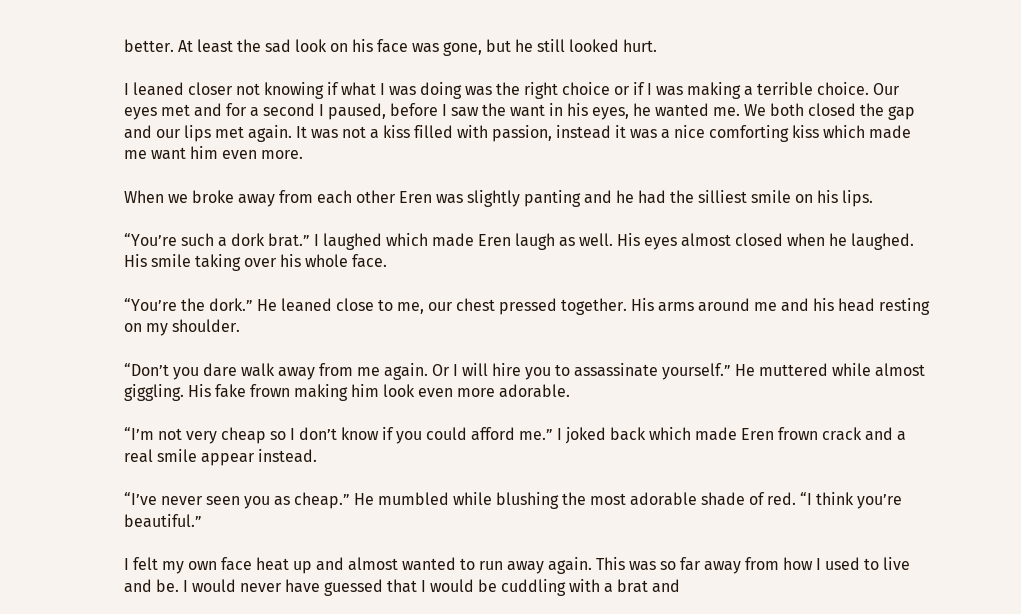better. At least the sad look on his face was gone, but he still looked hurt.

I leaned closer not knowing if what I was doing was the right choice or if I was making a terrible choice. Our eyes met and for a second I paused, before I saw the want in his eyes, he wanted me. We both closed the gap and our lips met again. It was not a kiss filled with passion, instead it was a nice comforting kiss which made me want him even more.

When we broke away from each other Eren was slightly panting and he had the silliest smile on his lips.

“You’re such a dork brat.” I laughed which made Eren laugh as well. His eyes almost closed when he laughed. His smile taking over his whole face.

“You’re the dork.” He leaned close to me, our chest pressed together. His arms around me and his head resting on my shoulder.

“Don’t you dare walk away from me again. Or I will hire you to assassinate yourself.” He muttered while almost giggling. His fake frown making him look even more adorable.

“I’m not very cheap so I don’t know if you could afford me.” I joked back which made Eren frown crack and a real smile appear instead.

“I’ve never seen you as cheap.” He mumbled while blushing the most adorable shade of red. “I think you’re beautiful.”

I felt my own face heat up and almost wanted to run away again. This was so far away from how I used to live and be. I would never have guessed that I would be cuddling with a brat and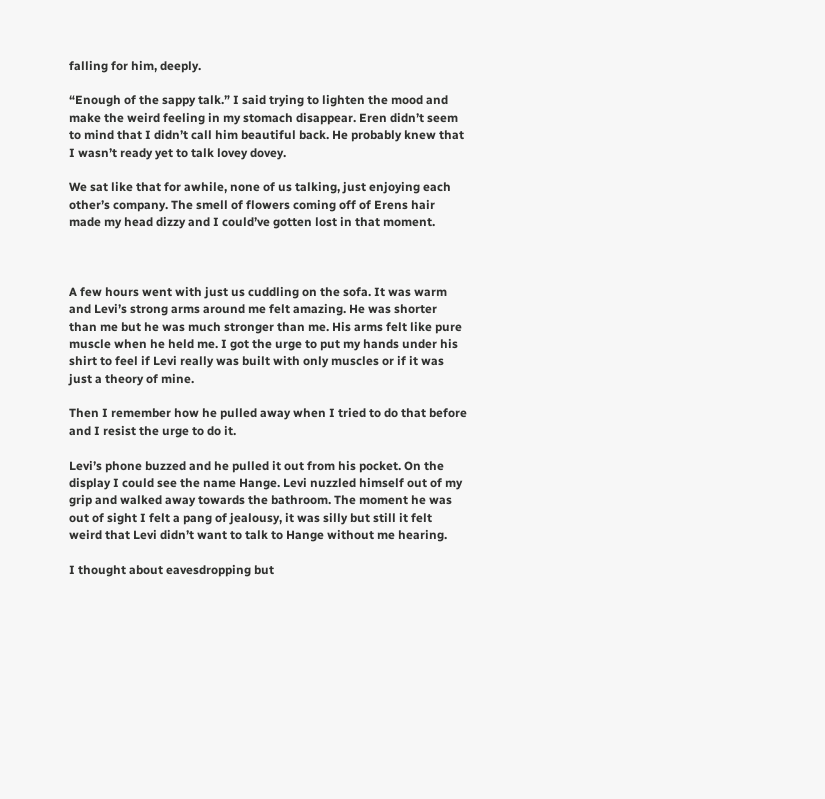falling for him, deeply.

“Enough of the sappy talk.” I said trying to lighten the mood and make the weird feeling in my stomach disappear. Eren didn’t seem to mind that I didn’t call him beautiful back. He probably knew that I wasn’t ready yet to talk lovey dovey.

We sat like that for awhile, none of us talking, just enjoying each other’s company. The smell of flowers coming off of Erens hair made my head dizzy and I could’ve gotten lost in that moment.



A few hours went with just us cuddling on the sofa. It was warm and Levi’s strong arms around me felt amazing. He was shorter than me but he was much stronger than me. His arms felt like pure muscle when he held me. I got the urge to put my hands under his shirt to feel if Levi really was built with only muscles or if it was just a theory of mine.

Then I remember how he pulled away when I tried to do that before and I resist the urge to do it.

Levi’s phone buzzed and he pulled it out from his pocket. On the display I could see the name Hange. Levi nuzzled himself out of my grip and walked away towards the bathroom. The moment he was out of sight I felt a pang of jealousy, it was silly but still it felt weird that Levi didn’t want to talk to Hange without me hearing.

I thought about eavesdropping but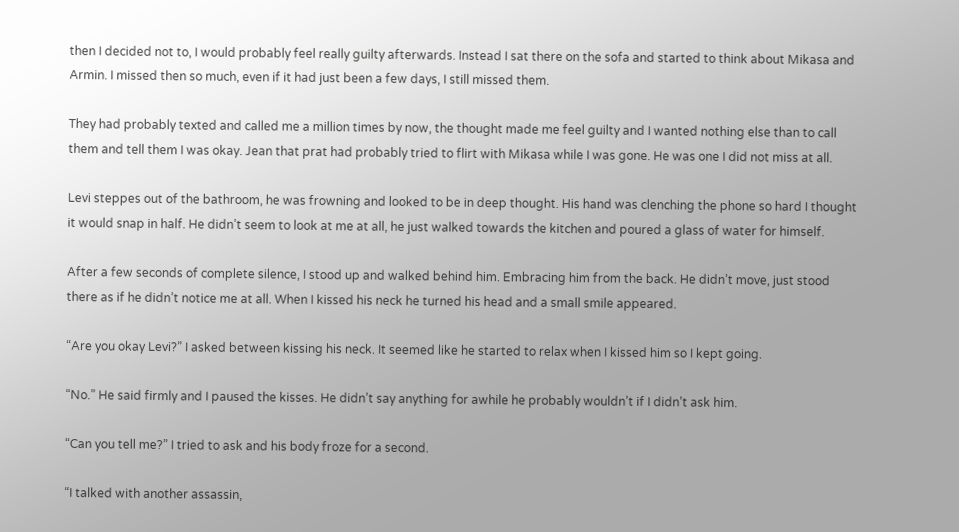then I decided not to, I would probably feel really guilty afterwards. Instead I sat there on the sofa and started to think about Mikasa and Armin. I missed then so much, even if it had just been a few days, I still missed them.

They had probably texted and called me a million times by now, the thought made me feel guilty and I wanted nothing else than to call them and tell them I was okay. Jean that prat had probably tried to flirt with Mikasa while I was gone. He was one I did not miss at all.

Levi steppes out of the bathroom, he was frowning and looked to be in deep thought. His hand was clenching the phone so hard I thought it would snap in half. He didn’t seem to look at me at all, he just walked towards the kitchen and poured a glass of water for himself.

After a few seconds of complete silence, I stood up and walked behind him. Embracing him from the back. He didn’t move, just stood there as if he didn’t notice me at all. When I kissed his neck he turned his head and a small smile appeared.

“Are you okay Levi?” I asked between kissing his neck. It seemed like he started to relax when I kissed him so I kept going.

“No.” He said firmly and I paused the kisses. He didn’t say anything for awhile he probably wouldn’t if I didn’t ask him.

“Can you tell me?” I tried to ask and his body froze for a second.

“I talked with another assassin,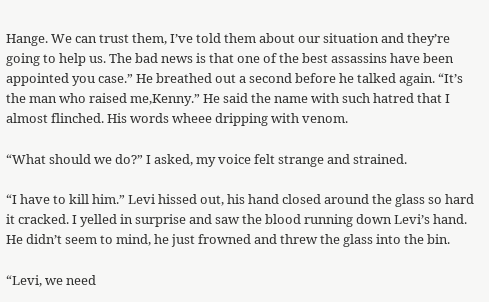Hange. We can trust them, I’ve told them about our situation and they’re going to help us. The bad news is that one of the best assassins have been appointed you case.” He breathed out a second before he talked again. “It’s the man who raised me,Kenny.” He said the name with such hatred that I almost flinched. His words wheee dripping with venom.

“What should we do?” I asked, my voice felt strange and strained.

“I have to kill him.” Levi hissed out, his hand closed around the glass so hard it cracked. I yelled in surprise and saw the blood running down Levi’s hand. He didn’t seem to mind, he just frowned and threw the glass into the bin.

“Levi, we need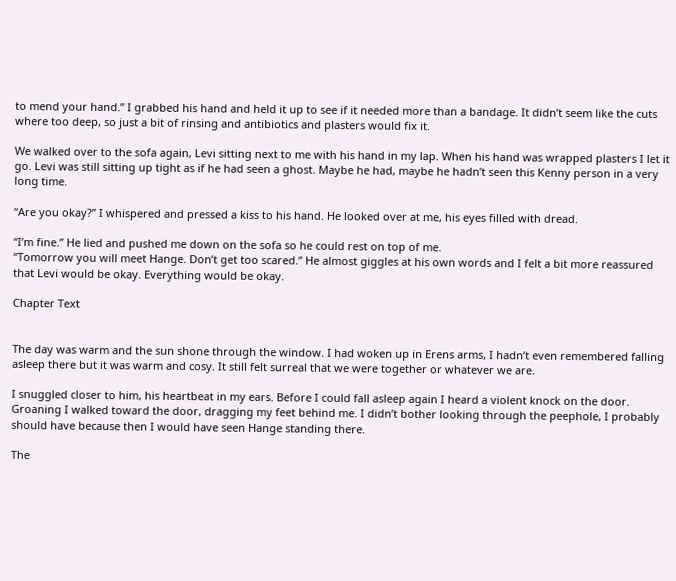to mend your hand.” I grabbed his hand and held it up to see if it needed more than a bandage. It didn’t seem like the cuts where too deep, so just a bit of rinsing and antibiotics and plasters would fix it.

We walked over to the sofa again, Levi sitting next to me with his hand in my lap. When his hand was wrapped plasters I let it go. Levi was still sitting up tight as if he had seen a ghost. Maybe he had, maybe he hadn’t seen this Kenny person in a very long time.

“Are you okay?” I whispered and pressed a kiss to his hand. He looked over at me, his eyes filled with dread.

“I’m fine.” He lied and pushed me down on the sofa so he could rest on top of me.
“Tomorrow you will meet Hange. Don’t get too scared.” He almost giggles at his own words and I felt a bit more reassured that Levi would be okay. Everything would be okay.

Chapter Text


The day was warm and the sun shone through the window. I had woken up in Erens arms, I hadn’t even remembered falling asleep there but it was warm and cosy. It still felt surreal that we were together or whatever we are.

I snuggled closer to him, his heartbeat in my ears. Before I could fall asleep again I heard a violent knock on the door. Groaning I walked toward the door, dragging my feet behind me. I didn’t bother looking through the peephole, I probably should have because then I would have seen Hange standing there.

The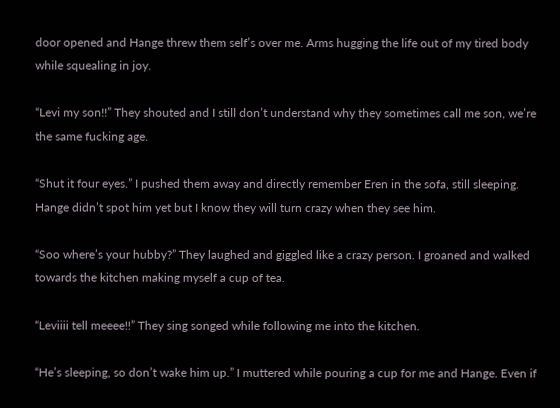door opened and Hange threw them self’s over me. Arms hugging the life out of my tired body while squealing in joy.

“Levi my son!!” They shouted and I still don’t understand why they sometimes call me son, we’re the same fucking age.

“Shut it four eyes.” I pushed them away and directly remember Eren in the sofa, still sleeping. Hange didn’t spot him yet but I know they will turn crazy when they see him.

“Soo where’s your hubby?” They laughed and giggled like a crazy person. I groaned and walked towards the kitchen making myself a cup of tea.

“Leviiii tell meeee!!” They sing songed while following me into the kitchen.

“He’s sleeping, so don’t wake him up.” I muttered while pouring a cup for me and Hange. Even if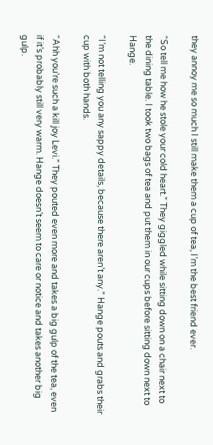they annoy me so much I still make them a cup of tea, I’m the best friend ever.

“So tell me how he stole your cold heart.” They giggled while sitting down on a chair next to the dining table. I took two bags of tea and put them in our cups before sitting down next to Hange.

“I’m not telling you any sappy details, because there aren’t any.” Hange pouts and grabs their cup with both hands.

“Ahh you’re such a kill joy Levi.” They pouted even more and takes a big gulp of the tea, even if it’s probably still very warm. Hange doesn’t seem to care or notice and takes another big gulp.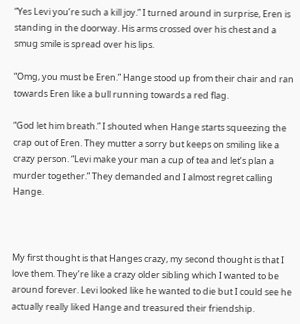“Yes Levi you’re such a kill joy.” I turned around in surprise, Eren is standing in the doorway. His arms crossed over his chest and a smug smile is spread over his lips.

“Omg, you must be Eren.” Hange stood up from their chair and ran towards Eren like a bull running towards a red flag.

“God let him breath.” I shouted when Hange starts squeezing the crap out of Eren. They mutter a sorry but keeps on smiling like a crazy person. “Levi make your man a cup of tea and let’s plan a murder together.” They demanded and I almost regret calling Hange.



My first thought is that Hanges crazy, my second thought is that I love them. They’re like a crazy older sibling which I wanted to be around forever. Levi looked like he wanted to die but I could see he actually really liked Hange and treasured their friendship.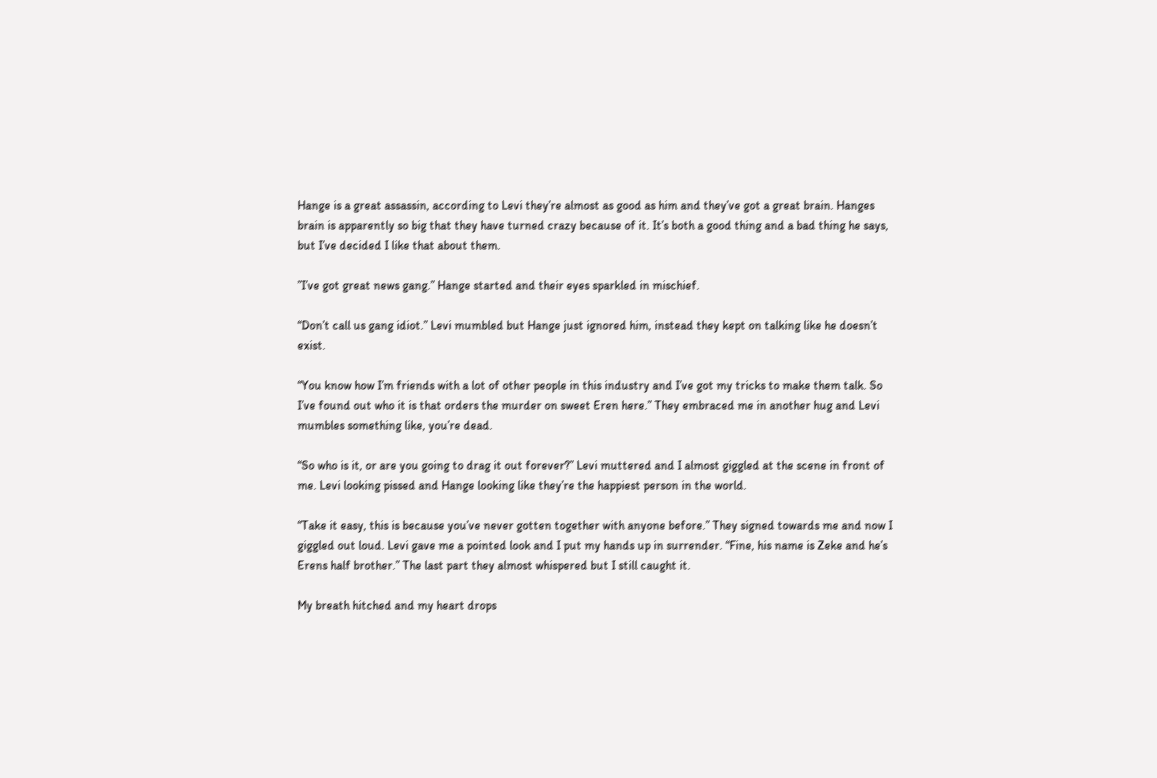Hange is a great assassin, according to Levi they’re almost as good as him and they’ve got a great brain. Hanges brain is apparently so big that they have turned crazy because of it. It’s both a good thing and a bad thing he says, but I’ve decided I like that about them.

”I’ve got great news gang.” Hange started and their eyes sparkled in mischief.

“Don’t call us gang idiot.” Levi mumbled but Hange just ignored him, instead they kept on talking like he doesn’t exist.

“You know how I’m friends with a lot of other people in this industry and I’ve got my tricks to make them talk. So I’ve found out who it is that orders the murder on sweet Eren here.” They embraced me in another hug and Levi mumbles something like, you’re dead.

“So who is it, or are you going to drag it out forever?” Levi muttered and I almost giggled at the scene in front of me. Levi looking pissed and Hange looking like they’re the happiest person in the world.

“Take it easy, this is because you’ve never gotten together with anyone before.” They signed towards me and now I giggled out loud. Levi gave me a pointed look and I put my hands up in surrender. “Fine, his name is Zeke and he’s Erens half brother.” The last part they almost whispered but I still caught it.

My breath hitched and my heart drops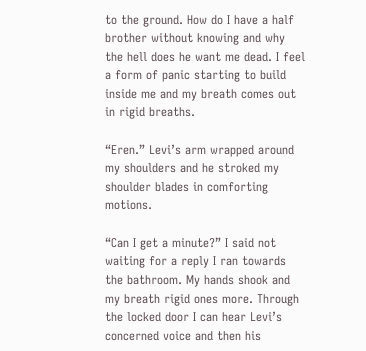to the ground. How do I have a half brother without knowing and why the hell does he want me dead. I feel a form of panic starting to build inside me and my breath comes out in rigid breaths.

“Eren.” Levi’s arm wrapped around my shoulders and he stroked my shoulder blades in comforting motions.

“Can I get a minute?” I said not waiting for a reply I ran towards the bathroom. My hands shook and my breath rigid ones more. Through the locked door I can hear Levi’s concerned voice and then his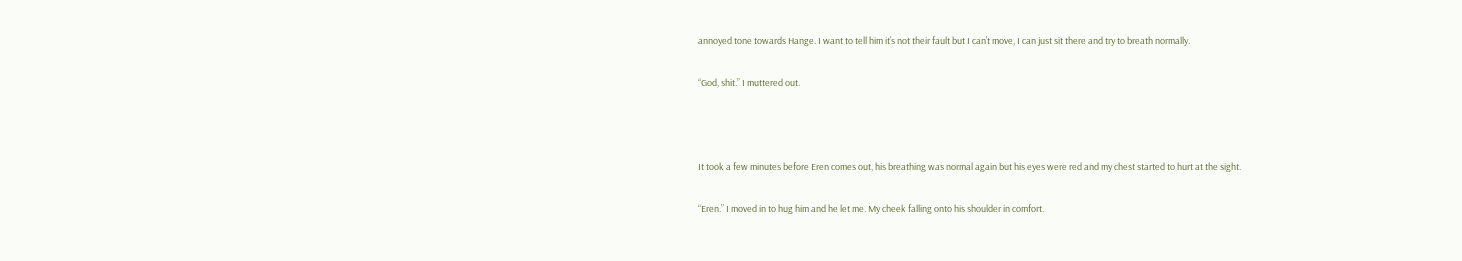annoyed tone towards Hange. I want to tell him it’s not their fault but I can’t move, I can just sit there and try to breath normally.

“God, shit.” I muttered out.



It took a few minutes before Eren comes out, his breathing was normal again but his eyes were red and my chest started to hurt at the sight.

“Eren.” I moved in to hug him and he let me. My cheek falling onto his shoulder in comfort.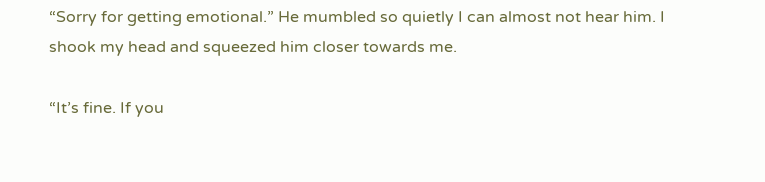“Sorry for getting emotional.” He mumbled so quietly I can almost not hear him. I shook my head and squeezed him closer towards me.

“It’s fine. If you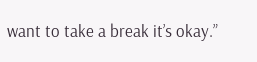want to take a break it’s okay.”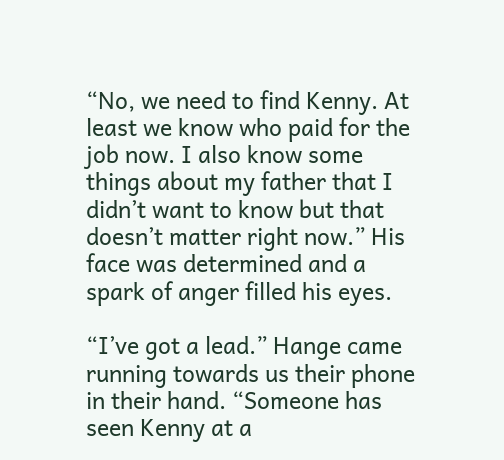“No, we need to find Kenny. At least we know who paid for the job now. I also know some things about my father that I didn’t want to know but that doesn’t matter right now.” His face was determined and a spark of anger filled his eyes.

“I’ve got a lead.” Hange came running towards us their phone in their hand. “Someone has seen Kenny at a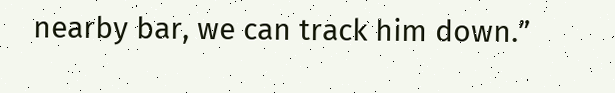nearby bar, we can track him down.”